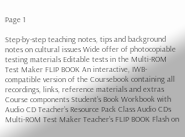Page 1

Step-by-step teaching notes, tips and background notes on cultural issues Wide offer of photocopiable testing materials Editable tests in the Multi-ROM Test Maker FLIP BOOK An interactive, IWB-compatible version of the Coursebook containing all recordings, links, reference materials and extras Course components Student’s Book Workbook with Audio CD Teacher’s Resource Pack Class Audio CDs Multi-ROM Test Maker Teacher’s FLIP BOOK Flash on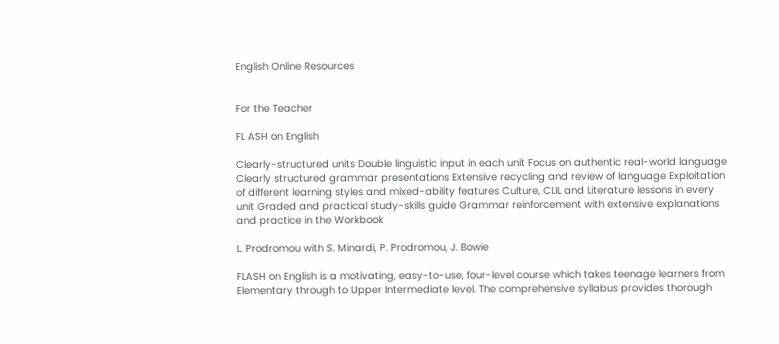English Online Resources


For the Teacher

FL ASH on English

Clearly-structured units Double linguistic input in each unit Focus on authentic real-world language Clearly structured grammar presentations Extensive recycling and review of language Exploitation of different learning styles and mixed-ability features Culture, CLIL and Literature lessons in every unit Graded and practical study-skills guide Grammar reinforcement with extensive explanations and practice in the Workbook

L. Prodromou with S. Minardi, P. Prodromou, J. Bowie

FLASH on English is a motivating, easy-to-use, four-level course which takes teenage learners from Elementary through to Upper Intermediate level. The comprehensive syllabus provides thorough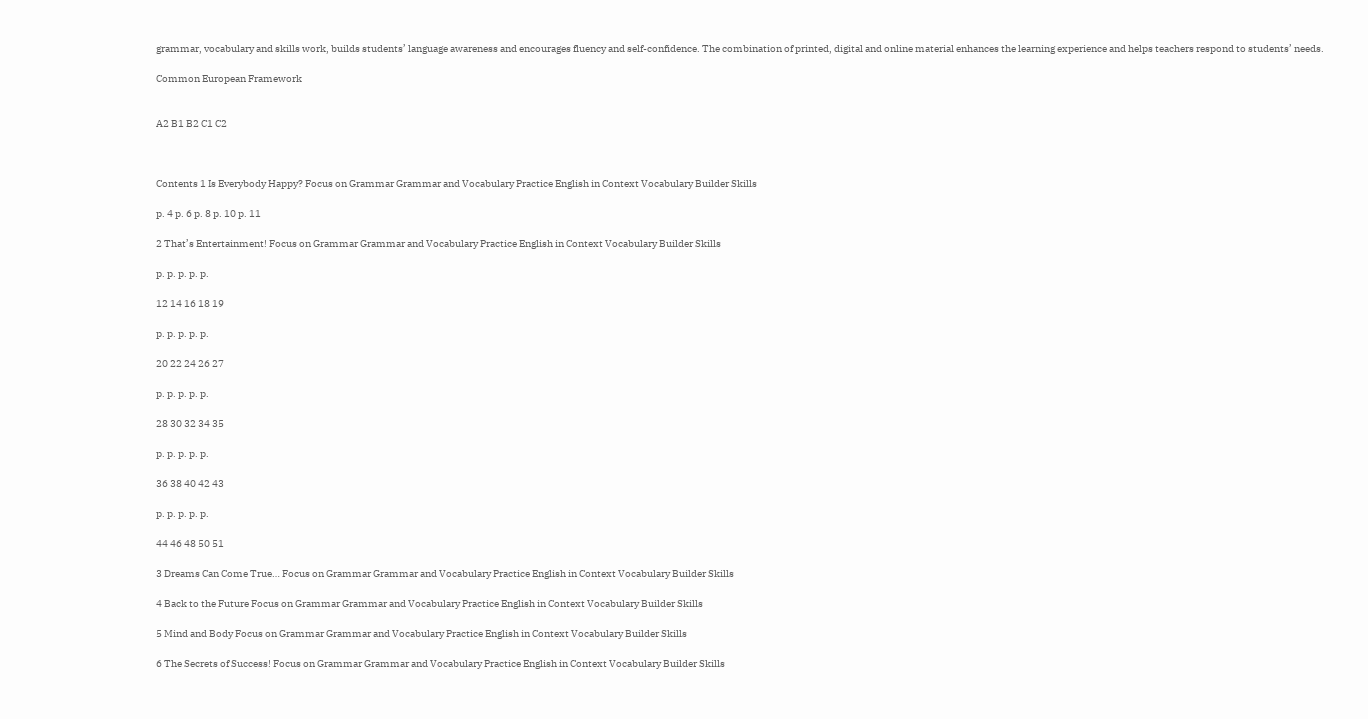grammar, vocabulary and skills work, builds students’ language awareness and encourages fluency and self-confidence. The combination of printed, digital and online material enhances the learning experience and helps teachers respond to students’ needs.

Common European Framework


A2 B1 B2 C1 C2



Contents 1 Is Everybody Happy? Focus on Grammar Grammar and Vocabulary Practice English in Context Vocabulary Builder Skills

p. 4 p. 6 p. 8 p. 10 p. 11

2 That’s Entertainment! Focus on Grammar Grammar and Vocabulary Practice English in Context Vocabulary Builder Skills

p. p. p. p. p.

12 14 16 18 19

p. p. p. p. p.

20 22 24 26 27

p. p. p. p. p.

28 30 32 34 35

p. p. p. p. p.

36 38 40 42 43

p. p. p. p. p.

44 46 48 50 51

3 Dreams Can Come True… Focus on Grammar Grammar and Vocabulary Practice English in Context Vocabulary Builder Skills

4 Back to the Future Focus on Grammar Grammar and Vocabulary Practice English in Context Vocabulary Builder Skills

5 Mind and Body Focus on Grammar Grammar and Vocabulary Practice English in Context Vocabulary Builder Skills

6 The Secrets of Success! Focus on Grammar Grammar and Vocabulary Practice English in Context Vocabulary Builder Skills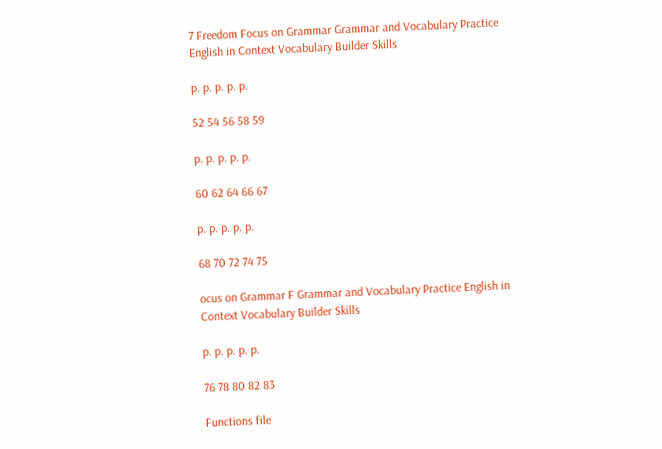7 Freedom Focus on Grammar Grammar and Vocabulary Practice English in Context Vocabulary Builder Skills

p. p. p. p. p.

52 54 56 58 59

p. p. p. p. p.

60 62 64 66 67

p. p. p. p. p.

68 70 72 74 75

ocus on Grammar F Grammar and Vocabulary Practice English in Context Vocabulary Builder Skills

p. p. p. p. p.

76 78 80 82 83

Functions file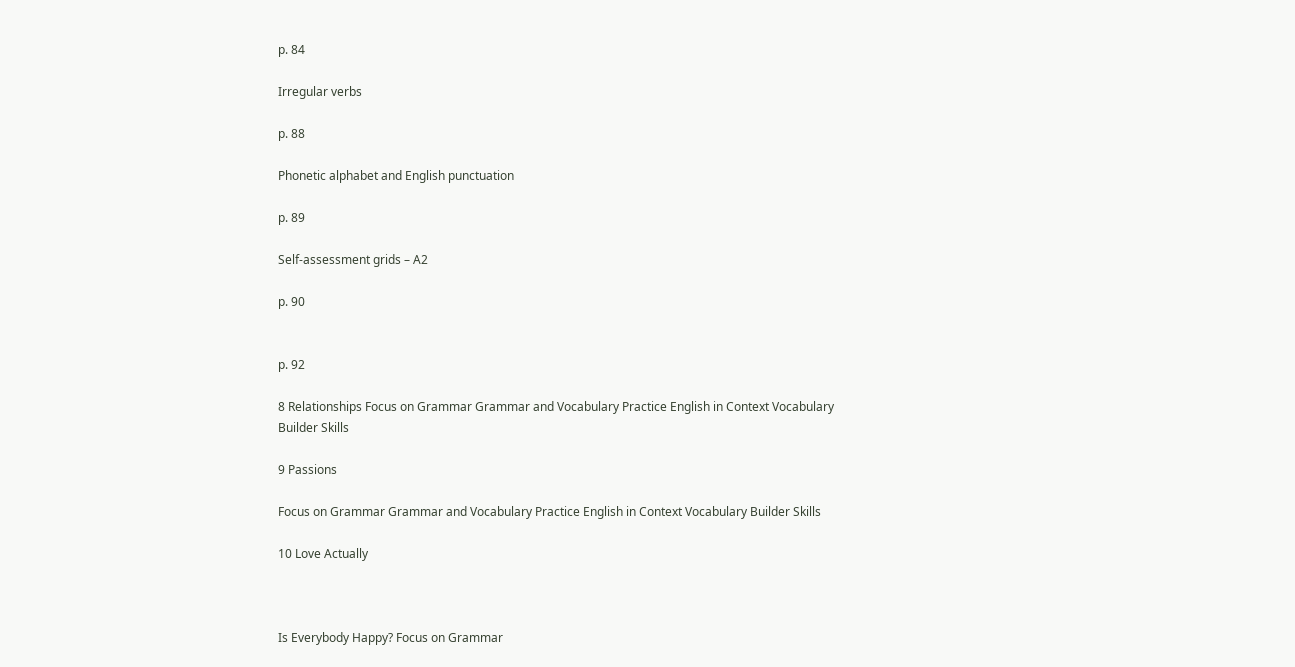p. 84

Irregular verbs

p. 88

Phonetic alphabet and English punctuation

p. 89

Self-assessment grids – A2

p. 90


p. 92

8 Relationships Focus on Grammar Grammar and Vocabulary Practice English in Context Vocabulary Builder Skills

9 Passions

Focus on Grammar Grammar and Vocabulary Practice English in Context Vocabulary Builder Skills

10 Love Actually



Is Everybody Happy? Focus on Grammar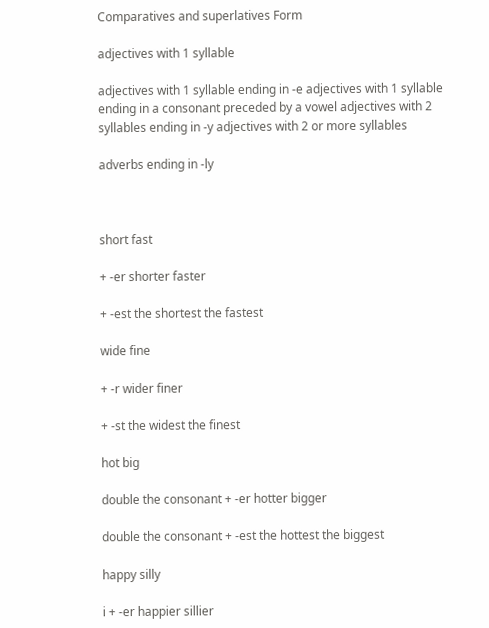Comparatives and superlatives Form

adjectives with 1 syllable

adjectives with 1 syllable ending in -e adjectives with 1 syllable ending in a consonant preceded by a vowel adjectives with 2 syllables ending in -y adjectives with 2 or more syllables

adverbs ending in -ly



short fast

+ -er shorter faster

+ -est the shortest the fastest

wide fine

+ -r wider finer

+ -st the widest the finest

hot big

double the consonant + -er hotter bigger

double the consonant + -est the hottest the biggest

happy silly

i + -er happier sillier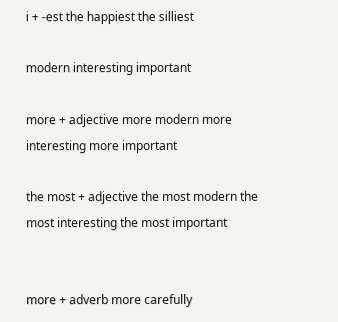i + -est the happiest the silliest

modern interesting important

more + adjective more modern more interesting more important

the most + adjective the most modern the most interesting the most important


more + adverb more carefully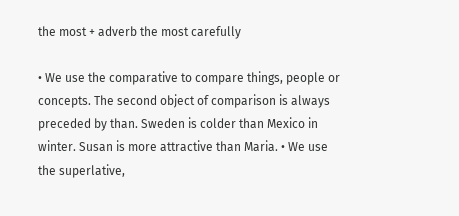the most + adverb the most carefully

• We use the comparative to compare things, people or concepts. The second object of comparison is always preceded by than. Sweden is colder than Mexico in winter. Susan is more attractive than Maria. • We use the superlative,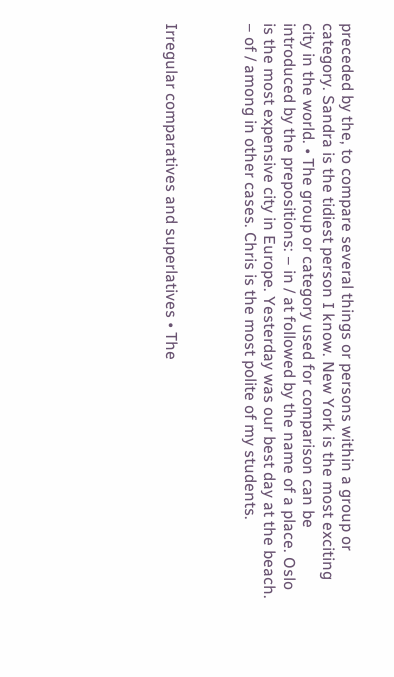preceded by the, to compare several things or persons within a group or category. Sandra is the tidiest person I know. New York is the most exciting city in the world. • The group or category used for comparison can be introduced by the prepositions: – in / at followed by the name of a place. Oslo is the most expensive city in Europe. Yesterday was our best day at the beach. – of / among in other cases. Chris is the most polite of my students.



Irregular comparatives and superlatives • The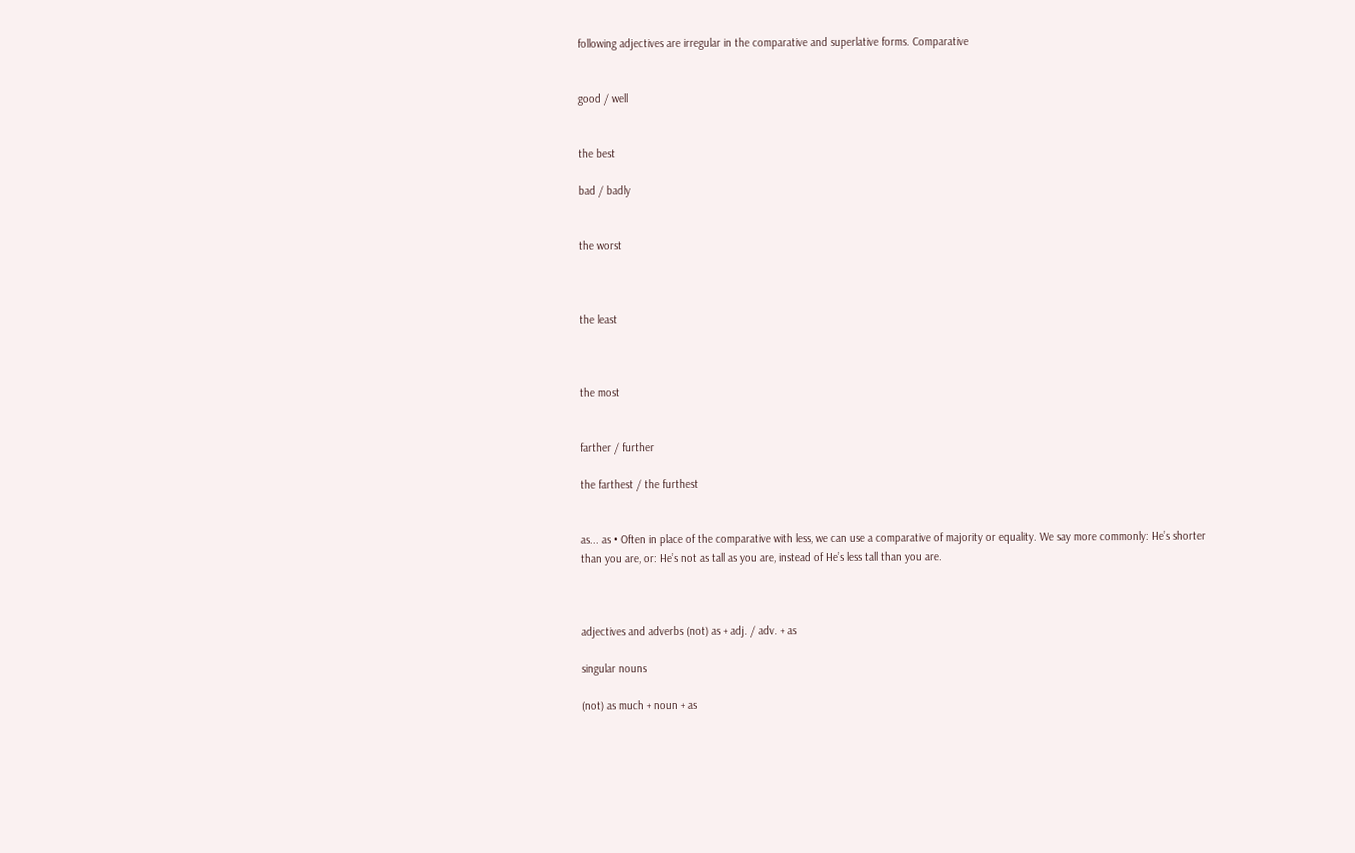following adjectives are irregular in the comparative and superlative forms. Comparative


good / well


the best

bad / badly


the worst



the least



the most


farther / further

the farthest / the furthest


as... as • Often in place of the comparative with less, we can use a comparative of majority or equality. We say more commonly: He’s shorter than you are, or: He’s not as tall as you are, instead of He’s less tall than you are.



adjectives and adverbs (not) as + adj. / adv. + as

singular nouns

(not) as much + noun + as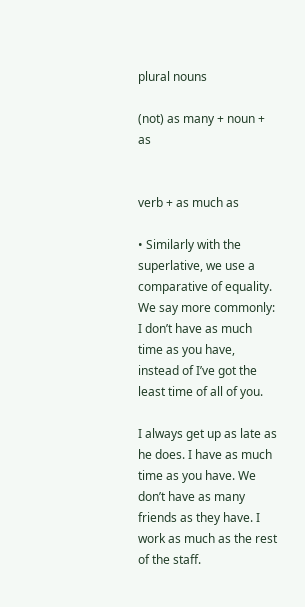plural nouns

(not) as many + noun + as


verb + as much as

• Similarly with the superlative, we use a comparative of equality. We say more commonly: I don’t have as much time as you have, instead of I’ve got the least time of all of you.

I always get up as late as he does. I have as much time as you have. We don’t have as many friends as they have. I work as much as the rest of the staff.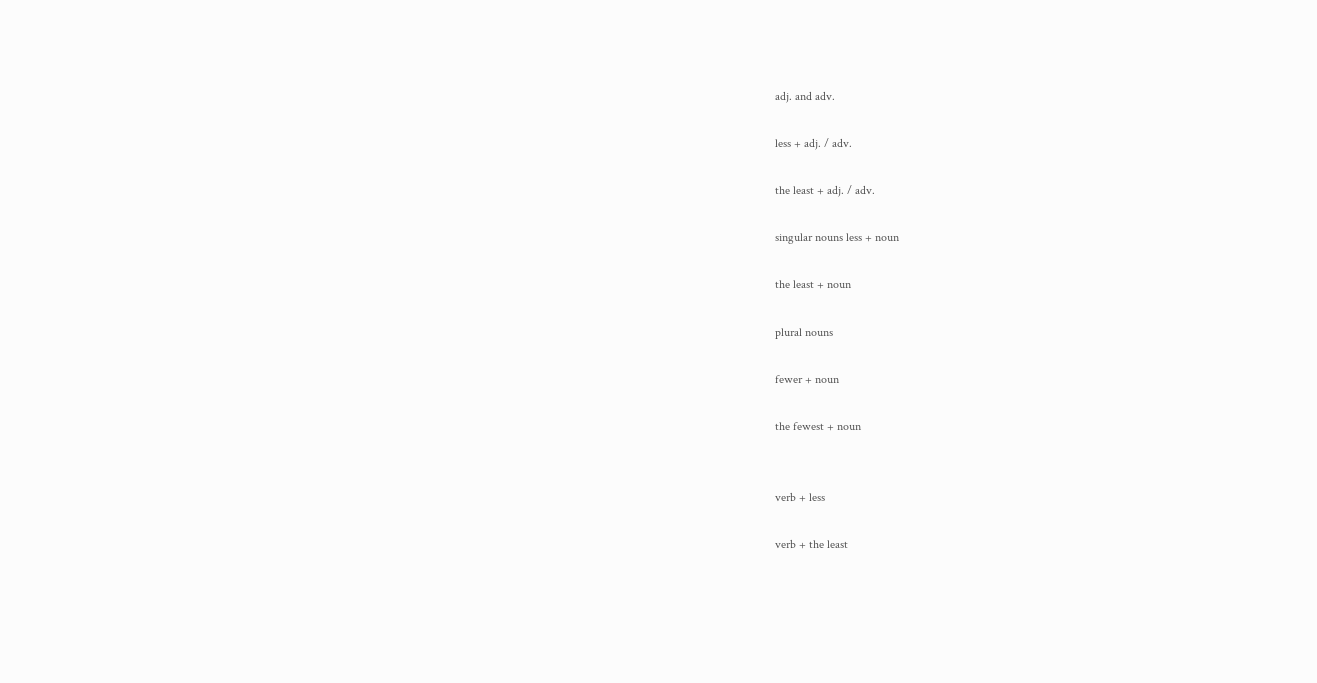adj. and adv.

less + adj. / adv.

the least + adj. / adv.

singular nouns less + noun

the least + noun

plural nouns

fewer + noun

the fewest + noun


verb + less

verb + the least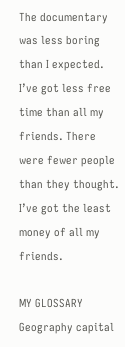The documentary was less boring than I expected. I’ve got less free time than all my friends. There were fewer people than they thought. I’ve got the least money of all my friends.

MY GLOSSARY Geography capital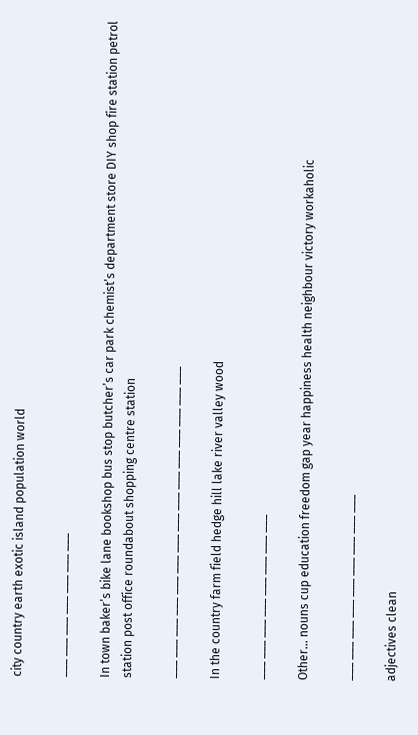city country earth exotic island population world

___ ___ ___ ___ ___ ___ ___

In town baker’s bike lane bookshop bus stop butcher’s car park chemist’s department store DIY shop fire station petrol station post office roundabout shopping centre station

___ ___ ___ ___ ___ ___ ___ ___ ___ ___ ___ ___ ___ ___ ___

In the country farm field hedge hill lake river valley wood

___ ___ ___ ___ ___ ___ ___ ___

Other... nouns cup education freedom gap year happiness health neighbour victory workaholic

___ ___ ___ ___ ___ ___ ___ ___ ___

adjectives clean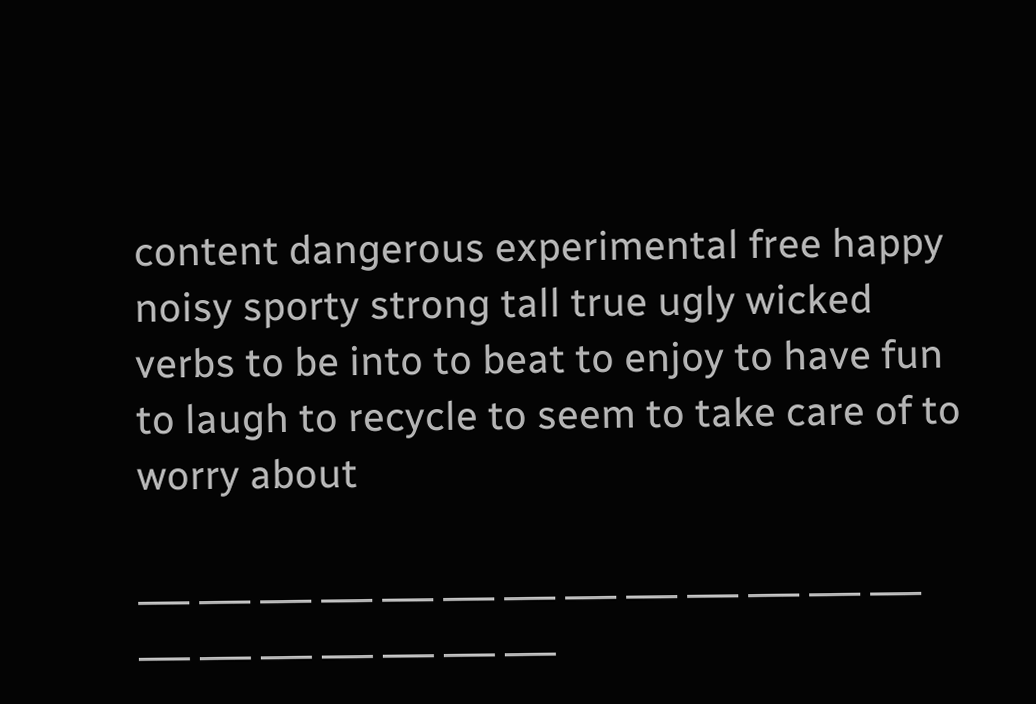content dangerous experimental free happy noisy sporty strong tall true ugly wicked verbs to be into to beat to enjoy to have fun to laugh to recycle to seem to take care of to worry about

___ ___ ___ ___ ___ ___ ___ ___ ___ ___ ___ ___ ___ ___ ___ ___ ___ ___ ___ ___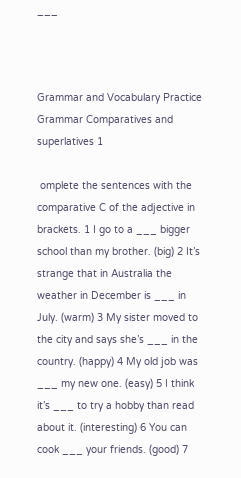___



Grammar and Vocabulary Practice Grammar Comparatives and superlatives 1

 omplete the sentences with the comparative C of the adjective in brackets. 1 I go to a ___ bigger school than my brother. (big) 2 It’s strange that in Australia the weather in December is ___ in July. (warm) 3 My sister moved to the city and says she’s ___ in the country. (happy) 4 My old job was ___ my new one. (easy) 5 I think it’s ___ to try a hobby than read about it. (interesting) 6 You can cook ___ your friends. (good) 7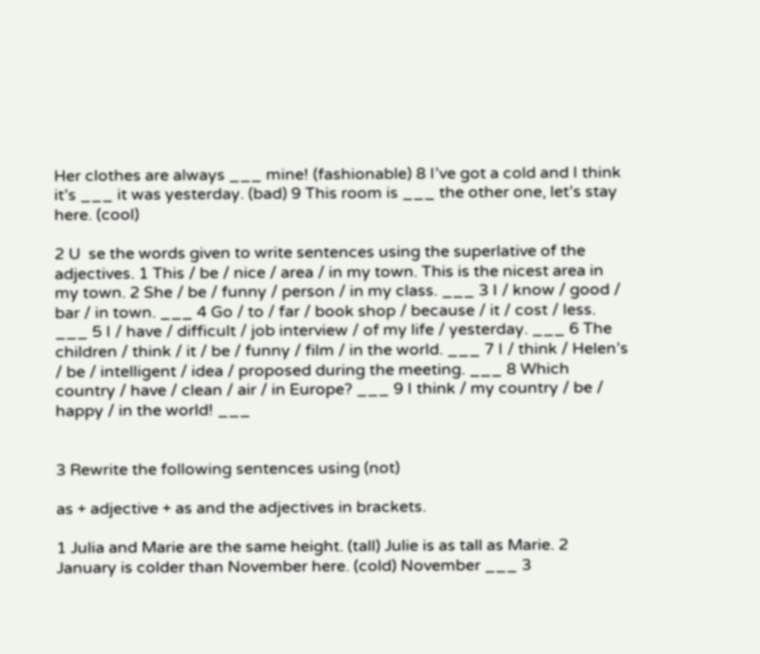Her clothes are always ___ mine! (fashionable) 8 I’ve got a cold and I think it’s ___ it was yesterday. (bad) 9 This room is ___ the other one, let’s stay here. (cool)

2 U  se the words given to write sentences using the superlative of the adjectives. 1 This / be / nice / area / in my town. This is the nicest area in my town. 2 She / be / funny / person / in my class. ___ 3 I / know / good / bar / in town. ___ 4 Go / to / far / book shop / because / it / cost / less. ___ 5 I / have / difficult / job interview / of my life / yesterday. ___ 6 The children / think / it / be / funny / film / in the world. ___ 7 I / think / Helen’s / be / intelligent / idea / proposed during the meeting. ___ 8 Which country / have / clean / air / in Europe? ___ 9 I think / my country / be / happy / in the world! ___


3 Rewrite the following sentences using (not)

as + adjective + as and the adjectives in brackets.

1 Julia and Marie are the same height. (tall) Julie is as tall as Marie. 2 January is colder than November here. (cold) November ___ 3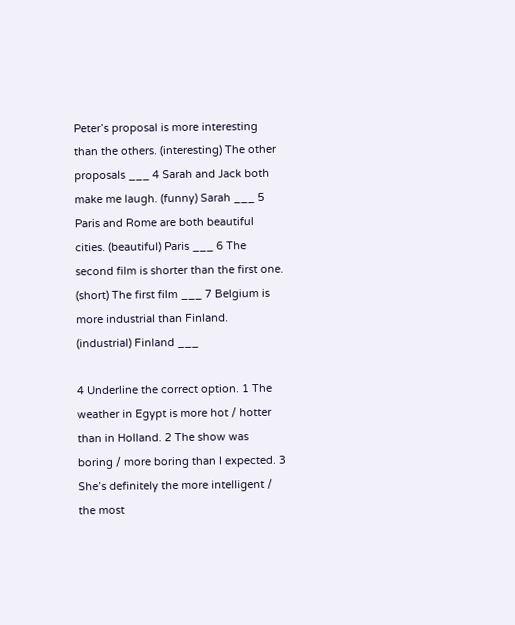Peter’s proposal is more interesting than the others. (interesting) The other proposals ___ 4 Sarah and Jack both make me laugh. (funny) Sarah ___ 5 Paris and Rome are both beautiful cities. (beautiful) Paris ___ 6 The second film is shorter than the first one. (short) The first film ___ 7 Belgium is more industrial than Finland. (industrial) Finland ___

4 Underline the correct option. 1 The weather in Egypt is more hot / hotter than in Holland. 2 The show was boring / more boring than I expected. 3 She’s definitely the more intelligent / the most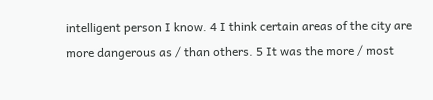intelligent person I know. 4 I think certain areas of the city are more dangerous as / than others. 5 It was the more / most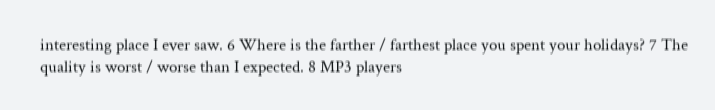interesting place I ever saw. 6 Where is the farther / farthest place you spent your holidays? 7 The quality is worst / worse than I expected. 8 MP3 players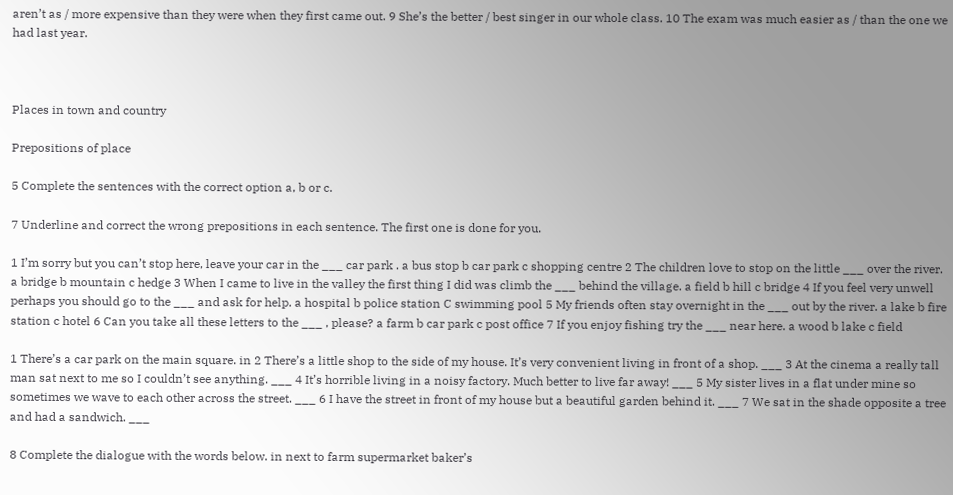aren’t as / more expensive than they were when they first came out. 9 She’s the better / best singer in our whole class. 10 The exam was much easier as / than the one we had last year.



Places in town and country

Prepositions of place

5 Complete the sentences with the correct option a, b or c.

7 Underline and correct the wrong prepositions in each sentence. The first one is done for you.

1 I’m sorry but you can’t stop here, leave your car in the ___ car park . a bus stop b car park c shopping centre 2 The children love to stop on the little ___ over the river. a bridge b mountain c hedge 3 When I came to live in the valley the first thing I did was climb the ___ behind the village. a field b hill c bridge 4 If you feel very unwell perhaps you should go to the ___ and ask for help. a hospital b police station C swimming pool 5 My friends often stay overnight in the ___ out by the river. a lake b fire station c hotel 6 Can you take all these letters to the ___ , please? a farm b car park c post office 7 If you enjoy fishing try the ___ near here. a wood b lake c field

1 There’s a car park on the main square. in 2 There’s a little shop to the side of my house. It’s very convenient living in front of a shop. ___ 3 At the cinema a really tall man sat next to me so I couldn’t see anything. ___ 4 It’s horrible living in a noisy factory. Much better to live far away! ___ 5 My sister lives in a flat under mine so sometimes we wave to each other across the street. ___ 6 I have the street in front of my house but a beautiful garden behind it. ___ 7 We sat in the shade opposite a tree and had a sandwich. ___

8 Complete the dialogue with the words below. in next to farm supermarket baker’s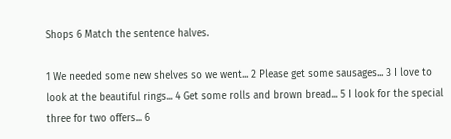Shops 6 Match the sentence halves.

1 We needed some new shelves so we went... 2 Please get some sausages... 3 I love to look at the beautiful rings... 4 Get some rolls and brown bread... 5 I look for the special three for two offers... 6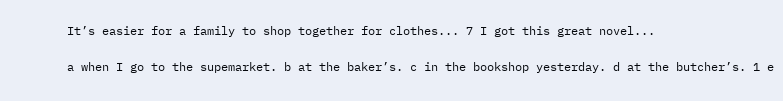It’s easier for a family to shop together for clothes... 7 I got this great novel...

a when I go to the supemarket. b at the baker’s. c in the bookshop yesterday. d at the butcher’s. 1 e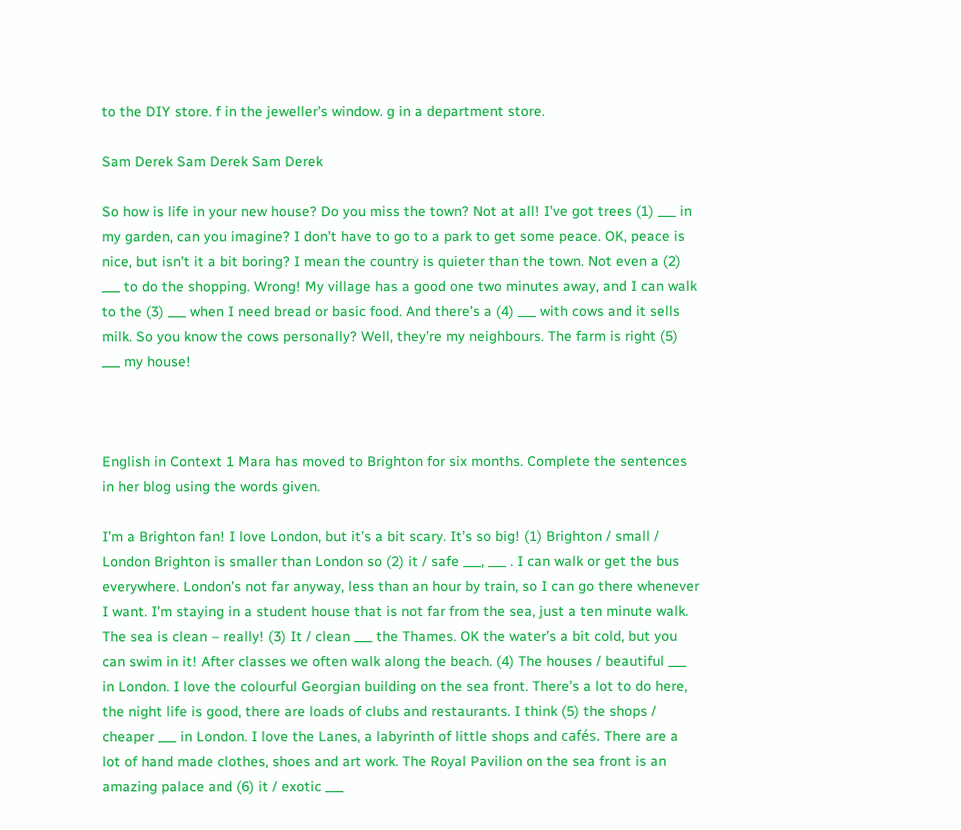to the DIY store. f in the jeweller’s window. g in a department store.

Sam Derek Sam Derek Sam Derek

So how is life in your new house? Do you miss the town? Not at all! I’ve got trees (1) ___ in my garden, can you imagine? I don’t have to go to a park to get some peace. OK, peace is nice, but isn’t it a bit boring? I mean the country is quieter than the town. Not even a (2) ___ to do the shopping. Wrong! My village has a good one two minutes away, and I can walk to the (3) ___ when I need bread or basic food. And there’s a (4) ___ with cows and it sells milk. So you know the cows personally? Well, they’re my neighbours. The farm is right (5) ___ my house!



English in Context 1 Mara has moved to Brighton for six months. Complete the sentences in her blog using the words given.

I’m a Brighton fan! I love London, but it’s a bit scary. It’s so big! (1) Brighton / small / London Brighton is smaller than London so (2) it / safe ___, ___ . I can walk or get the bus everywhere. London’s not far anyway, less than an hour by train, so I can go there whenever I want. I’m staying in a student house that is not far from the sea, just a ten minute walk. The sea is clean – really! (3) It / clean ___ the Thames. OK the water’s a bit cold, but you can swim in it! After classes we often walk along the beach. (4) The houses / beautiful ___ in London. I love the colourful Georgian building on the sea front. There’s a lot to do here, the night life is good, there are loads of clubs and restaurants. I think (5) the shops / cheaper ___ in London. I love the Lanes, a labyrinth of little shops and cafés. There are a lot of hand made clothes, shoes and art work. The Royal Pavilion on the sea front is an amazing palace and (6) it / exotic ___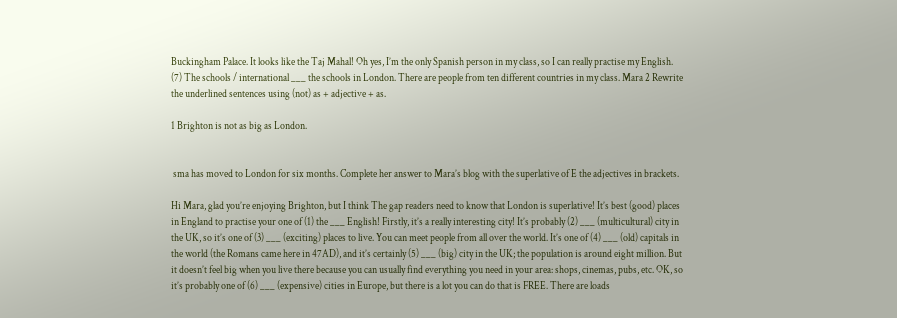Buckingham Palace. It looks like the Taj Mahal! Oh yes, I’m the only Spanish person in my class, so I can really practise my English. (7) The schools / international ___ the schools in London. There are people from ten different countries in my class. Mara 2 Rewrite the underlined sentences using (not) as + adjective + as.

1 Brighton is not as big as London.


 sma has moved to London for six months. Complete her answer to Mara’s blog with the superlative of E the adjectives in brackets.

Hi Mara, glad you’re enjoying Brighton, but I think The gap readers need to know that London is superlative! It’s best (good) places in England to practise your one of (1) the ___ English! Firstly, it’s a really interesting city! It’s probably (2) ___ (multicultural) city in the UK, so it’s one of (3) ___ (exciting) places to live. You can meet people from all over the world. It’s one of (4) ___ (old) capitals in the world (the Romans came here in 47AD), and it’s certainly (5) ___ (big) city in the UK; the population is around eight million. But it doesn’t feel big when you live there because you can usually find everything you need in your area: shops, cinemas, pubs, etc. OK, so it’s probably one of (6) ___ (expensive) cities in Europe, but there is a lot you can do that is FREE. There are loads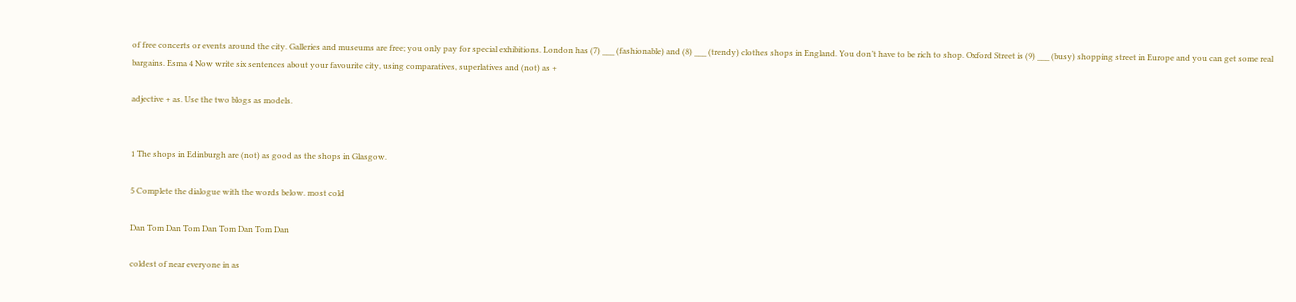of free concerts or events around the city. Galleries and museums are free; you only pay for special exhibitions. London has (7) ___ (fashionable) and (8) ___ (trendy) clothes shops in England. You don’t have to be rich to shop. Oxford Street is (9) ___ (busy) shopping street in Europe and you can get some real bargains. Esma 4 Now write six sentences about your favourite city, using comparatives, superlatives and (not) as +

adjective + as. Use the two blogs as models.


1 The shops in Edinburgh are (not) as good as the shops in Glasgow.

5 Complete the dialogue with the words below. most cold

Dan Tom Dan Tom Dan Tom Dan Tom Dan

coldest of near everyone in as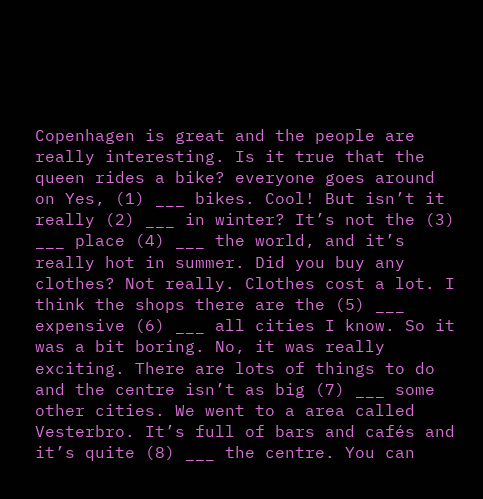Copenhagen is great and the people are really interesting. Is it true that the queen rides a bike? everyone goes around on Yes, (1) ___ bikes. Cool! But isn’t it really (2) ___ in winter? It’s not the (3) ___ place (4) ___ the world, and it’s really hot in summer. Did you buy any clothes? Not really. Clothes cost a lot. I think the shops there are the (5) ___ expensive (6) ___ all cities I know. So it was a bit boring. No, it was really exciting. There are lots of things to do and the centre isn’t as big (7) ___ some other cities. We went to a area called Vesterbro. It’s full of bars and cafés and it’s quite (8) ___ the centre. You can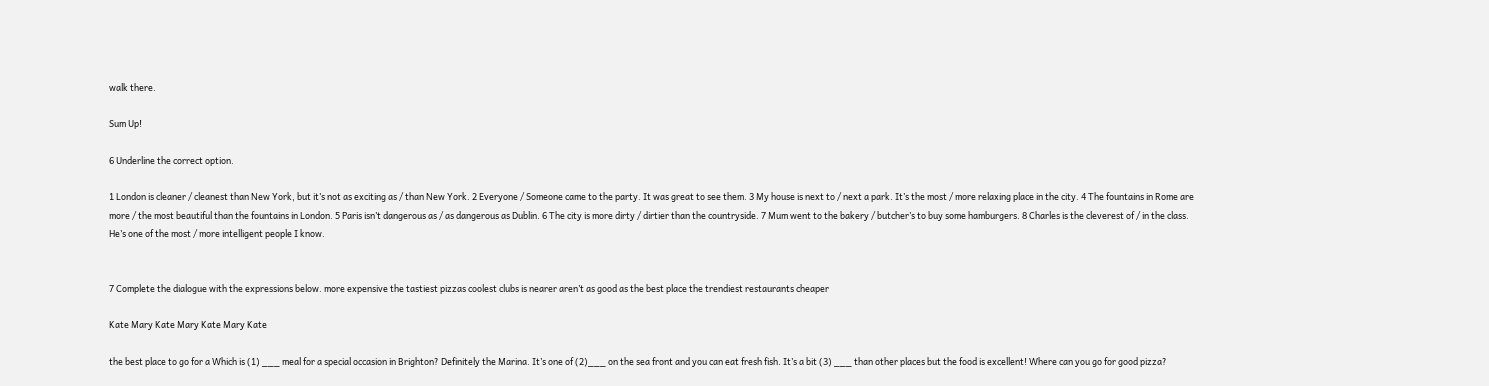walk there.

Sum Up!

6 Underline the correct option.

1 London is cleaner / cleanest than New York, but it’s not as exciting as / than New York. 2 Everyone / Someone came to the party. It was great to see them. 3 My house is next to / next a park. It’s the most / more relaxing place in the city. 4 The fountains in Rome are more / the most beautiful than the fountains in London. 5 Paris isn’t dangerous as / as dangerous as Dublin. 6 The city is more dirty / dirtier than the countryside. 7 Mum went to the bakery / butcher’s to buy some hamburgers. 8 Charles is the cleverest of / in the class. He’s one of the most / more intelligent people I know.


7 Complete the dialogue with the expressions below. more expensive the tastiest pizzas coolest clubs is nearer aren’t as good as the best place the trendiest restaurants cheaper

Kate Mary Kate Mary Kate Mary Kate

the best place to go for a Which is (1) ___ meal for a special occasion in Brighton? Definitely the Marina. It’s one of (2)___ on the sea front and you can eat fresh fish. It’s a bit (3) ___ than other places but the food is excellent! Where can you go for good pizza?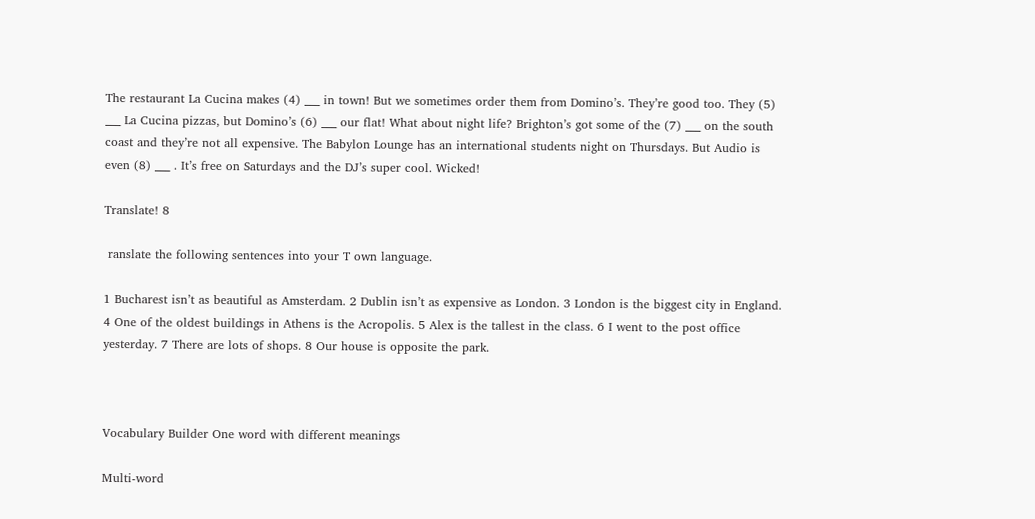The restaurant La Cucina makes (4) ___ in town! But we sometimes order them from Domino’s. They’re good too. They (5) ___ La Cucina pizzas, but Domino’s (6) ___ our flat! What about night life? Brighton’s got some of the (7) ___ on the south coast and they’re not all expensive. The Babylon Lounge has an international students night on Thursdays. But Audio is even (8) ___ . It’s free on Saturdays and the DJ’s super cool. Wicked!

Translate! 8

 ranslate the following sentences into your T own language.

1 Bucharest isn’t as beautiful as Amsterdam. 2 Dublin isn’t as expensive as London. 3 London is the biggest city in England. 4 One of the oldest buildings in Athens is the Acropolis. 5 Alex is the tallest in the class. 6 I went to the post office yesterday. 7 There are lots of shops. 8 Our house is opposite the park.



Vocabulary Builder One word with different meanings

Multi-word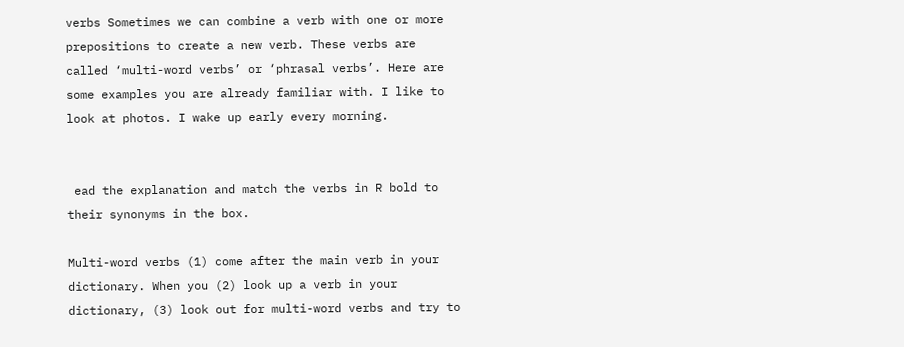verbs Sometimes we can combine a verb with one or more prepositions to create a new verb. These verbs are called ‘multi-word verbs’ or ‘phrasal verbs’. Here are some examples you are already familiar with. I like to look at photos. I wake up early every morning.


 ead the explanation and match the verbs in R bold to their synonyms in the box.

Multi-word verbs (1) come after the main verb in your dictionary. When you (2) look up a verb in your dictionary, (3) look out for multi-word verbs and try to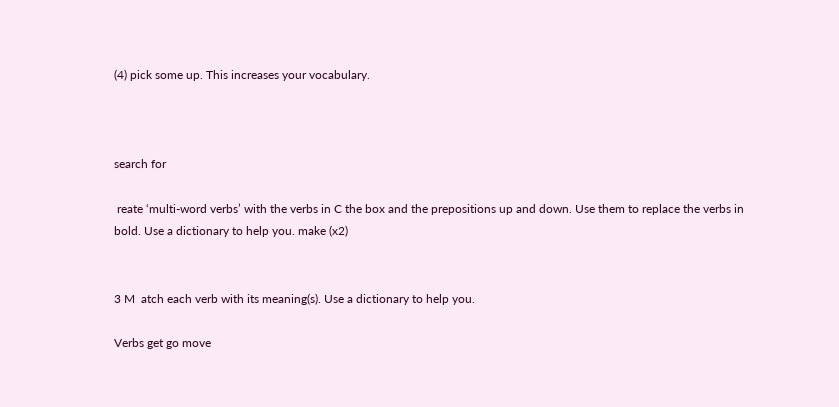(4) pick some up. This increases your vocabulary.



search for

 reate ‘multi-word verbs’ with the verbs in C the box and the prepositions up and down. Use them to replace the verbs in bold. Use a dictionary to help you. make (x2)


3 M  atch each verb with its meaning(s). Use a dictionary to help you.

Verbs get go move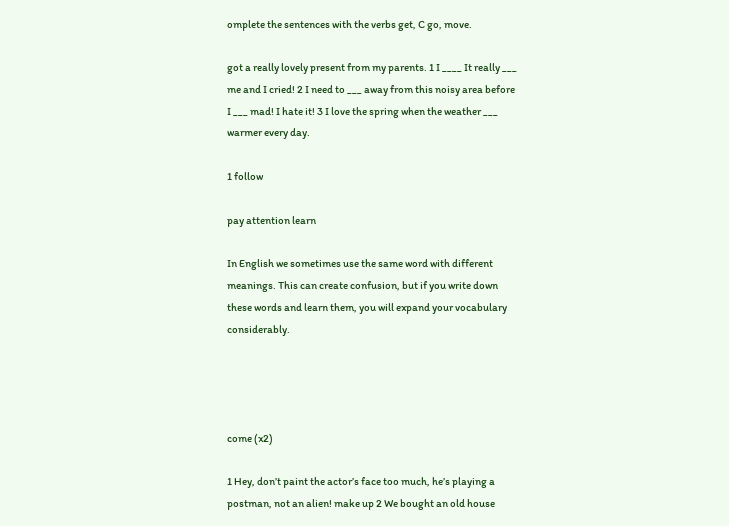omplete the sentences with the verbs get, C go, move.

got a really lovely present from my parents. 1 I ____ It really ___ me and I cried! 2 I need to ___ away from this noisy area before I ___ mad! I hate it! 3 I love the spring when the weather ___ warmer every day.

1 follow

pay attention learn

In English we sometimes use the same word with different meanings. This can create confusion, but if you write down these words and learn them, you will expand your vocabulary considerably.




come (x2)

1 Hey, don’t paint the actor’s face too much, he’s playing a postman, not an alien! make up 2 We bought an old house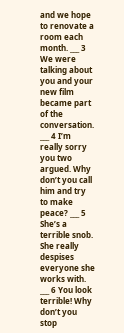and we hope to renovate a room each month. ___ 3 We were talking about you and your new film became part of the conversation. ___ 4 I’m really sorry you two argued. Why don’t you call him and try to make peace? ___ 5 She’s a terrible snob. She really despises everyone she works with. ___ 6 You look terrible! Why don’t you stop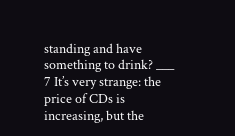standing and have something to drink? ___ 7 It’s very strange: the price of CDs is increasing, but the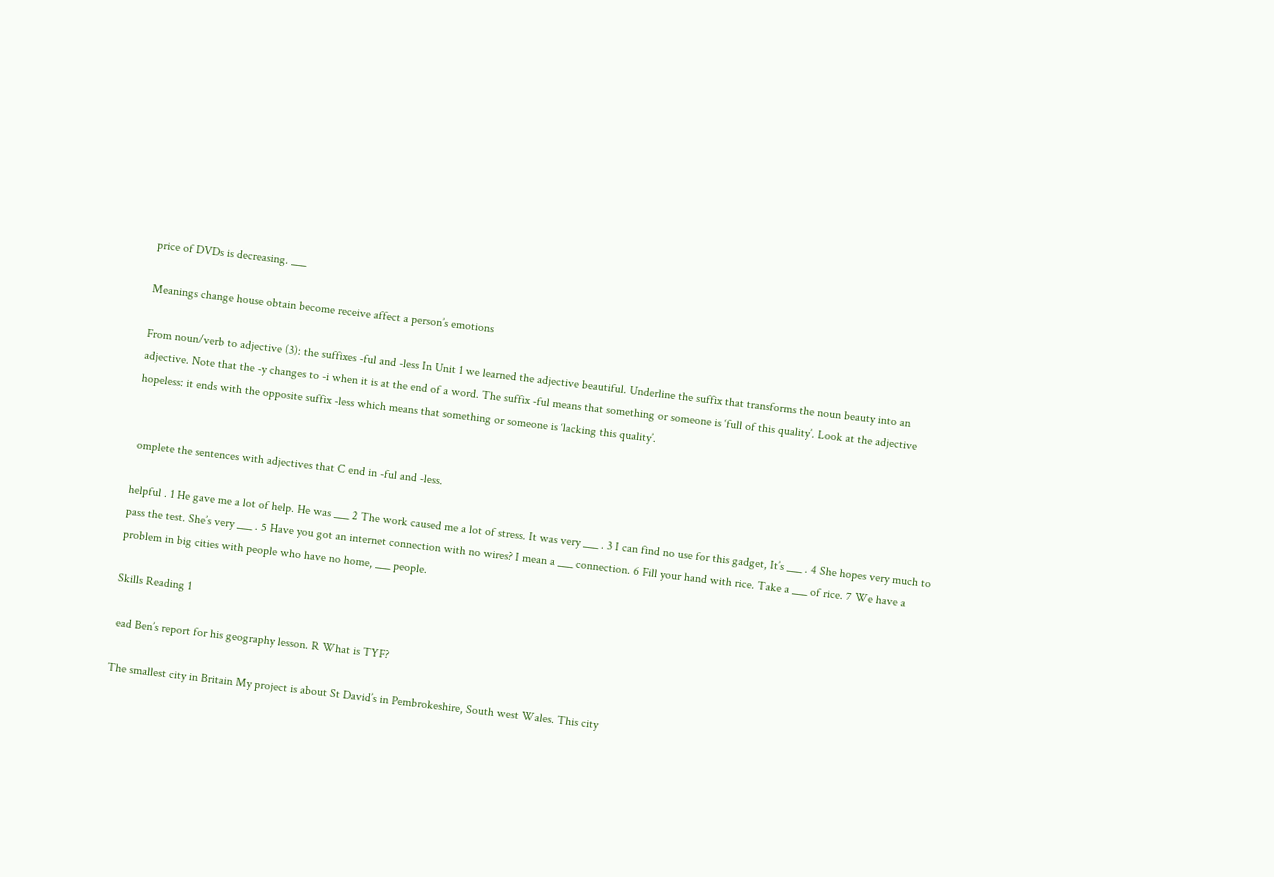price of DVDs is decreasing. ___

Meanings change house obtain become receive affect a person’s emotions

From noun/verb to adjective (3): the suffixes -ful and -less In Unit 1 we learned the adjective beautiful. Underline the suffix that transforms the noun beauty into an adjective. Note that the -y changes to -i when it is at the end of a word. The suffix -ful means that something or someone is ‘full of this quality’. Look at the adjective hopeless: it ends with the opposite suffix -less which means that something or someone is ‘lacking this quality’.


 omplete the sentences with adjectives that C end in -ful and -less.

helpful . 1 He gave me a lot of help. He was ___ 2 The work caused me a lot of stress. It was very ___ . 3 I can find no use for this gadget, It’s ___ . 4 She hopes very much to pass the test. She’s very ___ . 5 Have you got an internet connection with no wires? I mean a ___ connection. 6 Fill your hand with rice. Take a ___ of rice. 7 We have a problem in big cities with people who have no home, ___ people.

Skills Reading 1

 ead Ben’s report for his geography lesson. R What is TYF?

The smallest city in Britain My project is about St David’s in Pembrokeshire, South west Wales. This city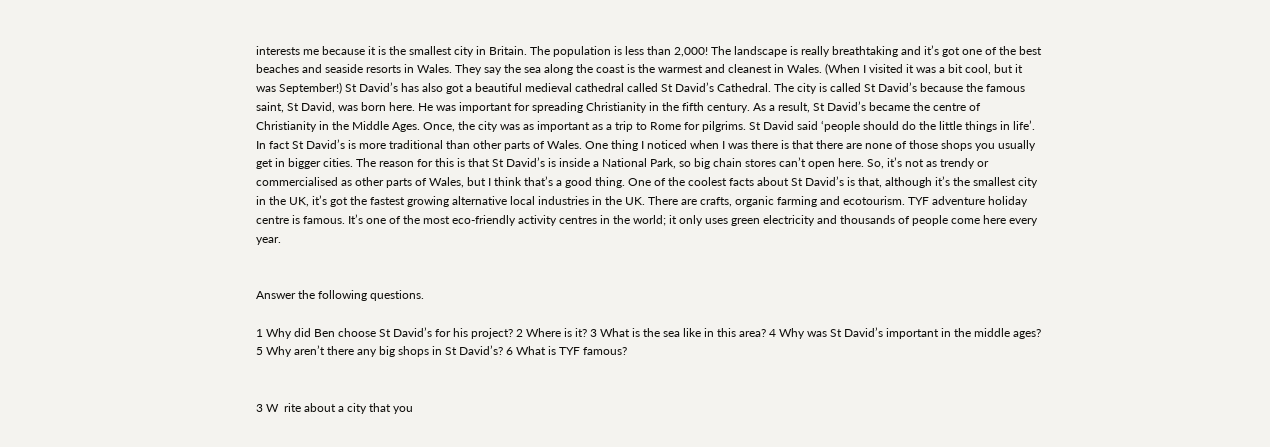interests me because it is the smallest city in Britain. The population is less than 2,000! The landscape is really breathtaking and it’s got one of the best beaches and seaside resorts in Wales. They say the sea along the coast is the warmest and cleanest in Wales. (When I visited it was a bit cool, but it was September!) St David’s has also got a beautiful medieval cathedral called St David’s Cathedral. The city is called St David’s because the famous saint, St David, was born here. He was important for spreading Christianity in the fifth century. As a result, St David’s became the centre of Christianity in the Middle Ages. Once, the city was as important as a trip to Rome for pilgrims. St David said ‘people should do the little things in life’. In fact St David’s is more traditional than other parts of Wales. One thing I noticed when I was there is that there are none of those shops you usually get in bigger cities. The reason for this is that St David’s is inside a National Park, so big chain stores can’t open here. So, it’s not as trendy or commercialised as other parts of Wales, but I think that’s a good thing. One of the coolest facts about St David’s is that, although it’s the smallest city in the UK, it’s got the fastest growing alternative local industries in the UK. There are crafts, organic farming and ecotourism. TYF adventure holiday centre is famous. It’s one of the most eco-friendly activity centres in the world; it only uses green electricity and thousands of people come here every year.


Answer the following questions.

1 Why did Ben choose St David’s for his project? 2 Where is it? 3 What is the sea like in this area? 4 Why was St David’s important in the middle ages? 5 Why aren’t there any big shops in St David’s? 6 What is TYF famous?


3 W  rite about a city that you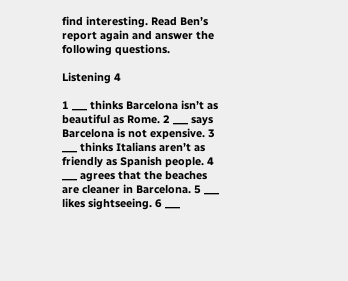find interesting. Read Ben’s report again and answer the following questions.

Listening 4

1 ___ thinks Barcelona isn’t as beautiful as Rome. 2 ___ says Barcelona is not expensive. 3 ___ thinks Italians aren’t as friendly as Spanish people. 4 ___ agrees that the beaches are cleaner in Barcelona. 5 ___ likes sightseeing. 6 ___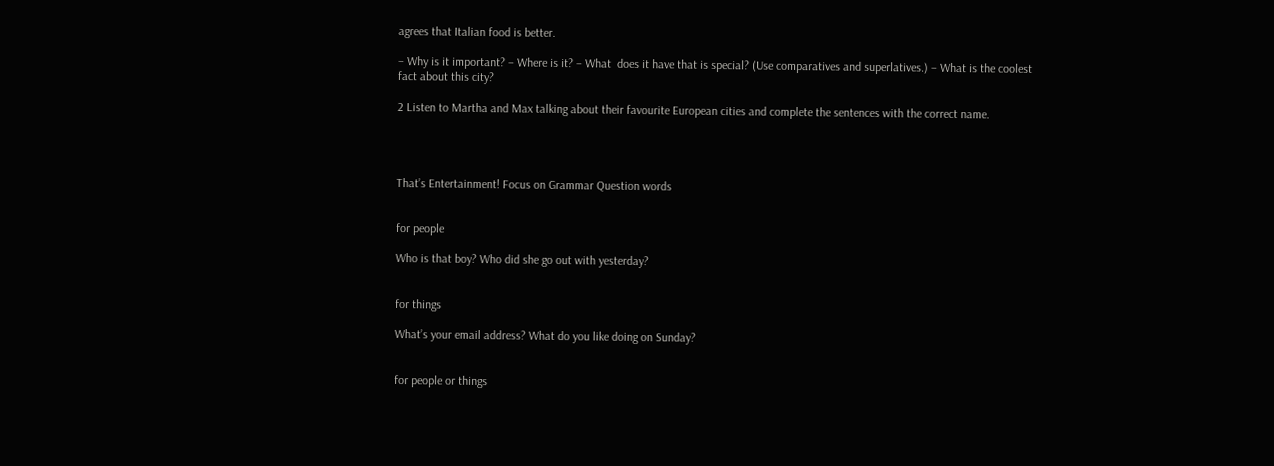agrees that Italian food is better.

– Why is it important? – Where is it? – What  does it have that is special? (Use comparatives and superlatives.) – What is the coolest fact about this city?

2 Listen to Martha and Max talking about their favourite European cities and complete the sentences with the correct name.




That’s Entertainment! Focus on Grammar Question words


for people

Who is that boy? Who did she go out with yesterday?


for things

What’s your email address? What do you like doing on Sunday?


for people or things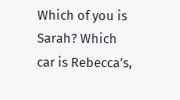Which of you is Sarah? Which car is Rebecca’s,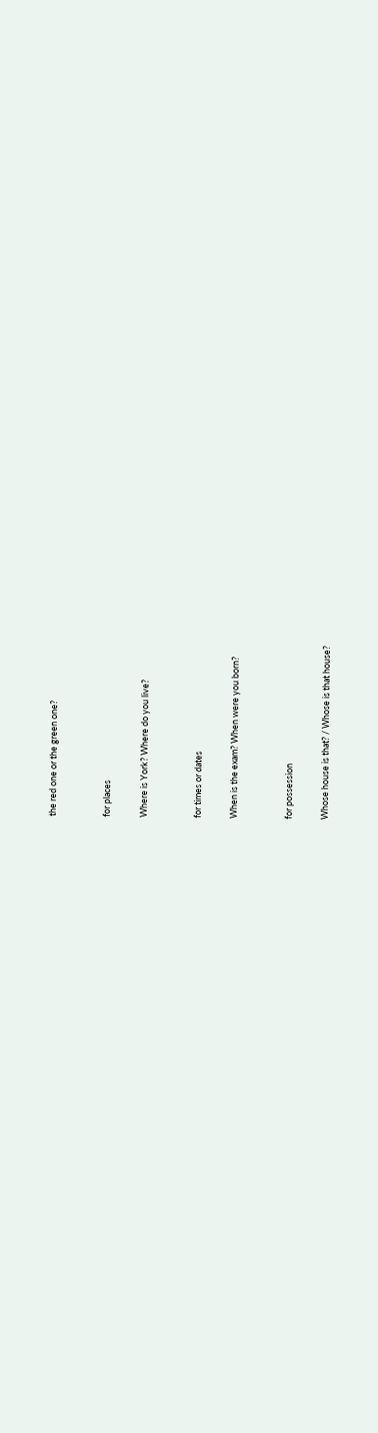the red one or the green one?


for places

Where is York? Where do you live?


for times or dates

When is the exam? When were you born?


for possession

Whose house is that? / Whose is that house?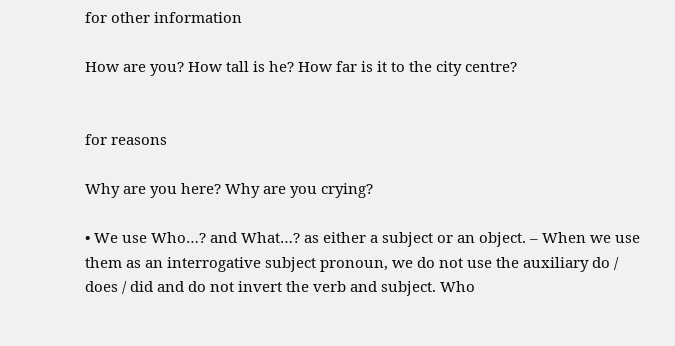for other information

How are you? How tall is he? How far is it to the city centre?


for reasons

Why are you here? Why are you crying?

• We use Who…? and What…? as either a subject or an object. – When we use them as an interrogative subject pronoun, we do not use the auxiliary do / does / did and do not invert the verb and subject. Who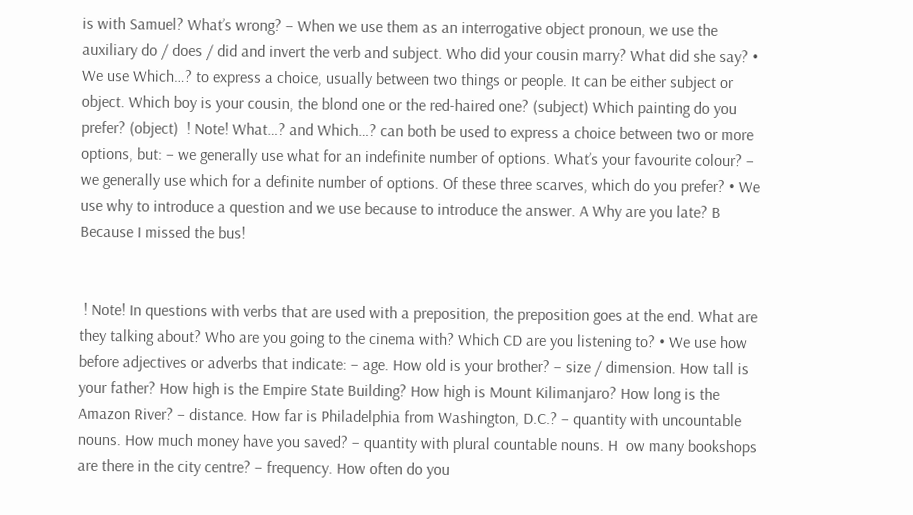is with Samuel? What’s wrong? – When we use them as an interrogative object pronoun, we use the auxiliary do / does / did and invert the verb and subject. Who did your cousin marry? What did she say? • We use Which…? to express a choice, usually between two things or people. It can be either subject or object. Which boy is your cousin, the blond one or the red-haired one? (subject) Which painting do you prefer? (object)  ! Note! What…? and Which…? can both be used to express a choice between two or more options, but: – we generally use what for an indefinite number of options. What’s your favourite colour? – we generally use which for a definite number of options. Of these three scarves, which do you prefer? • We use why to introduce a question and we use because to introduce the answer. A Why are you late? B Because I missed the bus!


 ! Note! In questions with verbs that are used with a preposition, the preposition goes at the end. What are they talking about? Who are you going to the cinema with? Which CD are you listening to? • We use how before adjectives or adverbs that indicate: – age. How old is your brother? – size / dimension. How tall is your father? How high is the Empire State Building? How high is Mount Kilimanjaro? How long is the Amazon River? – distance. How far is Philadelphia from Washington, D.C.? – quantity with uncountable nouns. How much money have you saved? – quantity with plural countable nouns. H  ow many bookshops are there in the city centre? – frequency. How often do you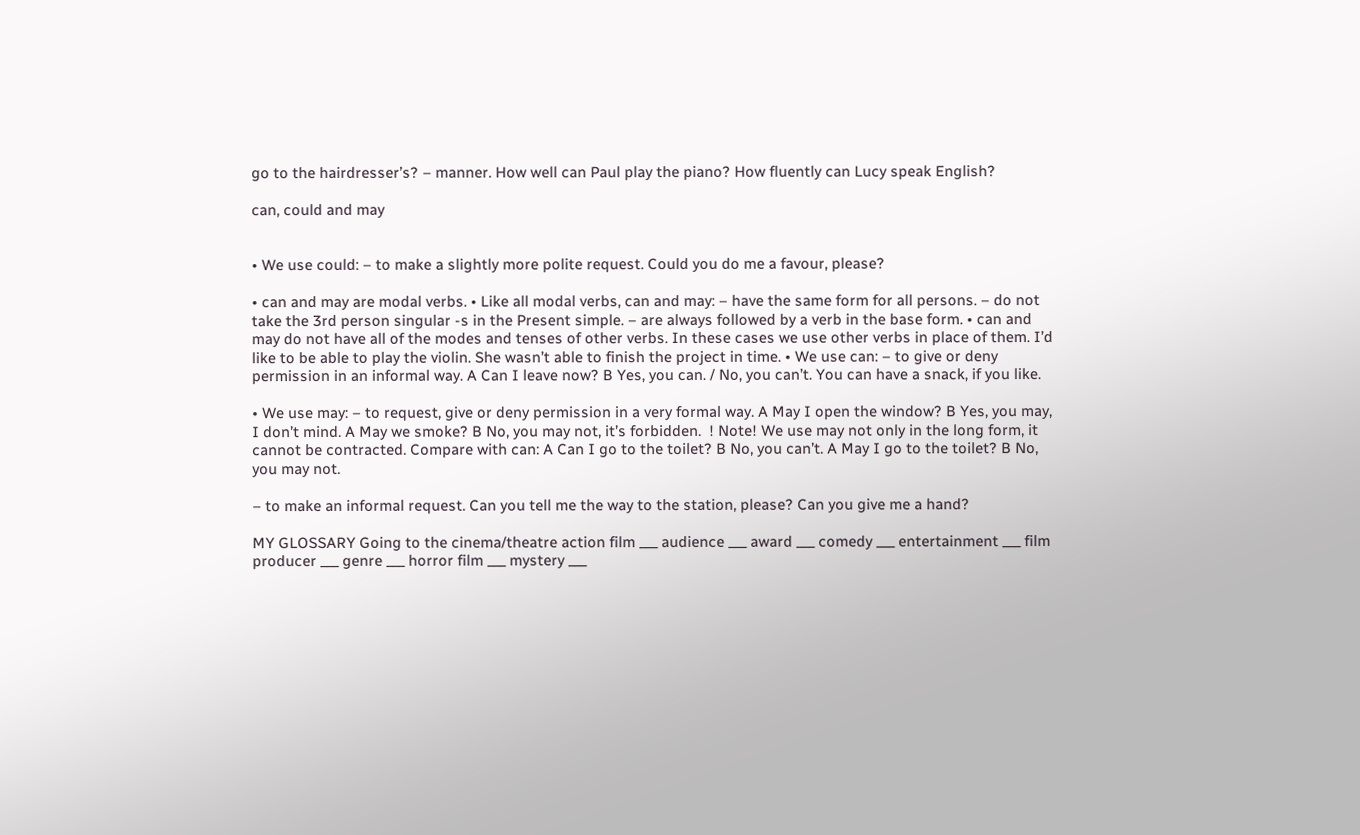go to the hairdresser’s? – manner. How well can Paul play the piano? How fluently can Lucy speak English?

can, could and may


• We use could: – to make a slightly more polite request. Could you do me a favour, please?

• can and may are modal verbs. • Like all modal verbs, can and may: – have the same form for all persons. – do not take the 3rd person singular -s in the Present simple. – are always followed by a verb in the base form. • can and may do not have all of the modes and tenses of other verbs. In these cases we use other verbs in place of them. I’d like to be able to play the violin. She wasn’t able to finish the project in time. • We use can: – to give or deny permission in an informal way. A Can I leave now? B Yes, you can. / No, you can’t. You can have a snack, if you like.

• We use may: – to request, give or deny permission in a very formal way. A May I open the window? B Yes, you may, I don’t mind. A May we smoke? B No, you may not, it’s forbidden.  ! Note! We use may not only in the long form, it cannot be contracted. Compare with can: A Can I go to the toilet? B No, you can’t. A May I go to the toilet? B No, you may not.

– to make an informal request. Can you tell me the way to the station, please? Can you give me a hand?

MY GLOSSARY Going to the cinema/theatre action film ___ audience ___ award ___ comedy ___ entertainment ___ film producer ___ genre ___ horror film ___ mystery ___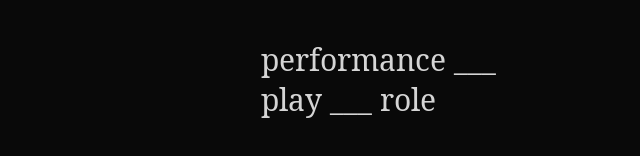performance ___ play ___ role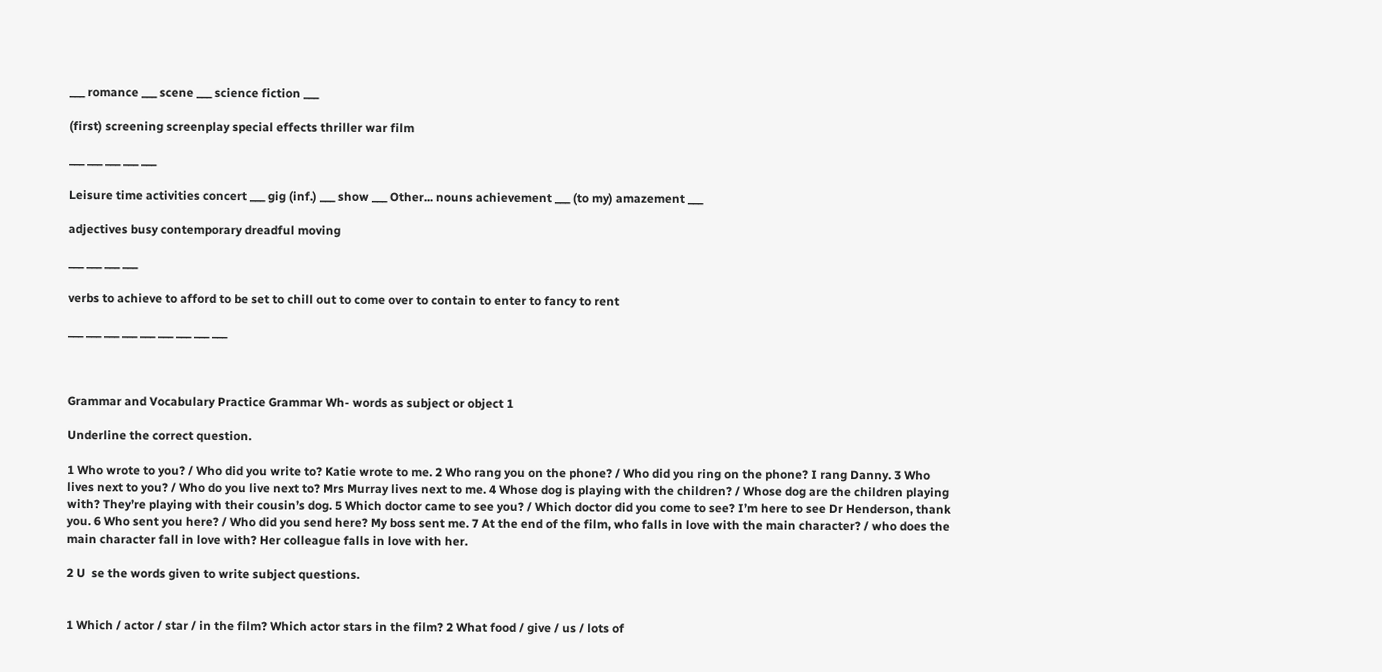___ romance ___ scene ___ science fiction ___

(first) screening screenplay special effects thriller war film

___ ___ ___ ___ ___

Leisure time activities concert ___ gig (inf.) ___ show ___ Other... nouns achievement ___ (to my) amazement ___

adjectives busy contemporary dreadful moving

___ ___ ___ ___

verbs to achieve to afford to be set to chill out to come over to contain to enter to fancy to rent

___ ___ ___ ___ ___ ___ ___ ___ ___



Grammar and Vocabulary Practice Grammar Wh- words as subject or object 1

Underline the correct question.

1 Who wrote to you? / Who did you write to? Katie wrote to me. 2 Who rang you on the phone? / Who did you ring on the phone? I rang Danny. 3 Who lives next to you? / Who do you live next to? Mrs Murray lives next to me. 4 Whose dog is playing with the children? / Whose dog are the children playing with? They’re playing with their cousin’s dog. 5 Which doctor came to see you? / Which doctor did you come to see? I’m here to see Dr Henderson, thank you. 6 Who sent you here? / Who did you send here? My boss sent me. 7 At the end of the film, who falls in love with the main character? / who does the main character fall in love with? Her colleague falls in love with her.

2 U  se the words given to write subject questions.


1 Which / actor / star / in the film? Which actor stars in the film? 2 What food / give / us / lots of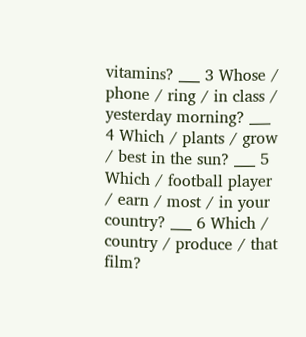vitamins? ___ 3 Whose / phone / ring / in class / yesterday morning? ___ 4 Which / plants / grow / best in the sun? ___ 5 Which / football player / earn / most / in your country? ___ 6 Which / country / produce / that film?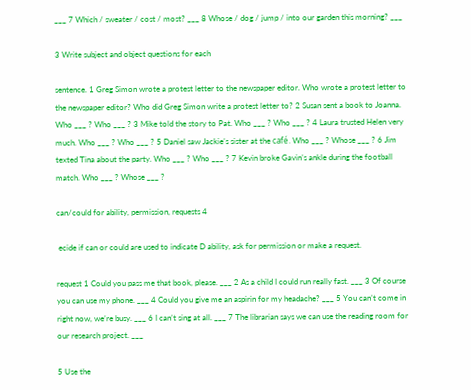___ 7 Which / sweater / cost / most? ___ 8 Whose / dog / jump / into our garden this morning? ___

3 Write subject and object questions for each

sentence. 1 Greg Simon wrote a protest letter to the newspaper editor. Who wrote a protest letter to the newspaper editor? Who did Greg Simon write a protest letter to? 2 Susan sent a book to Joanna. Who ___ ? Who ___ ? 3 Mike told the story to Pat. Who ___ ? Who ___ ? 4 Laura trusted Helen very much. Who ___ ? Who ___ ? 5 Daniel saw Jackie’s sister at the café. Who ___ ? Whose ___ ? 6 Jim texted Tina about the party. Who ___ ? Who ___ ? 7 Kevin broke Gavin’s ankle during the football match. Who ___ ? Whose ___ ?

can/could for ability, permission, requests 4

 ecide if can or could are used to indicate D ability, ask for permission or make a request.

request 1 Could you pass me that book, please. ___ 2 As a child I could run really fast. ___ 3 Of course you can use my phone. ___ 4 Could you give me an aspirin for my headache? ___ 5 You can’t come in right now, we’re busy. ___ 6 I can’t sing at all. ___ 7 The librarian says we can use the reading room for our research project. ___

5 Use the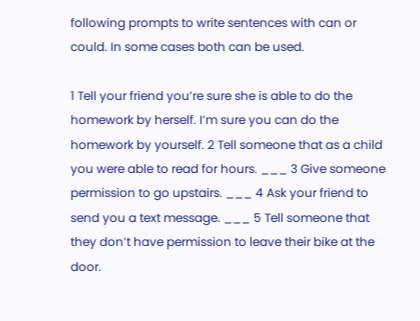following prompts to write sentences with can or could. In some cases both can be used.

1 Tell your friend you’re sure she is able to do the homework by herself. I’m sure you can do the homework by yourself. 2 Tell someone that as a child you were able to read for hours. ___ 3 Give someone permission to go upstairs. ___ 4 Ask your friend to send you a text message. ___ 5 Tell someone that they don’t have permission to leave their bike at the door.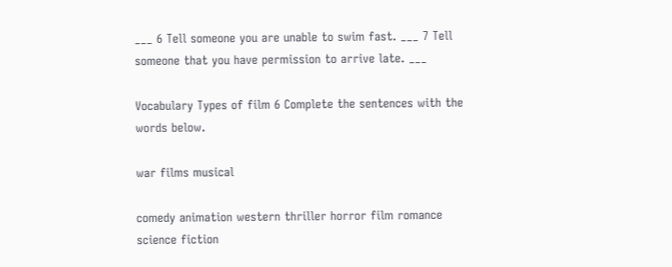___ 6 Tell someone you are unable to swim fast. ___ 7 Tell someone that you have permission to arrive late. ___

Vocabulary Types of film 6 Complete the sentences with the words below.

war films musical

comedy animation western thriller horror film romance science fiction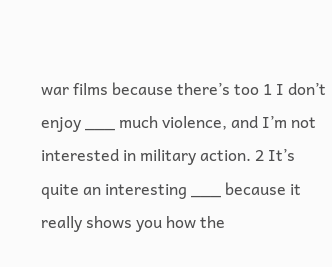war films because there’s too 1 I don’t enjoy ___ much violence, and I’m not interested in military action. 2 It’s quite an interesting ___ because it really shows you how the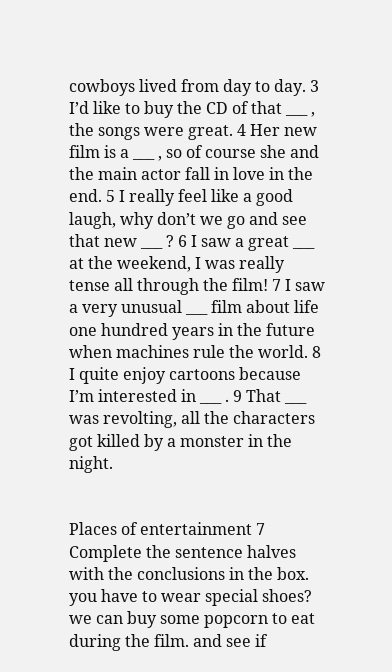cowboys lived from day to day. 3 I’d like to buy the CD of that ___ , the songs were great. 4 Her new film is a ___ , so of course she and the main actor fall in love in the end. 5 I really feel like a good laugh, why don’t we go and see that new ___ ? 6 I saw a great ___ at the weekend, I was really tense all through the film! 7 I saw a very unusual ___ film about life one hundred years in the future when machines rule the world. 8 I quite enjoy cartoons because I’m interested in ___ . 9 That ___ was revolting, all the characters got killed by a monster in the night.


Places of entertainment 7 Complete the sentence halves with the conclusions in the box. you have to wear special shoes? we can buy some popcorn to eat during the film. and see if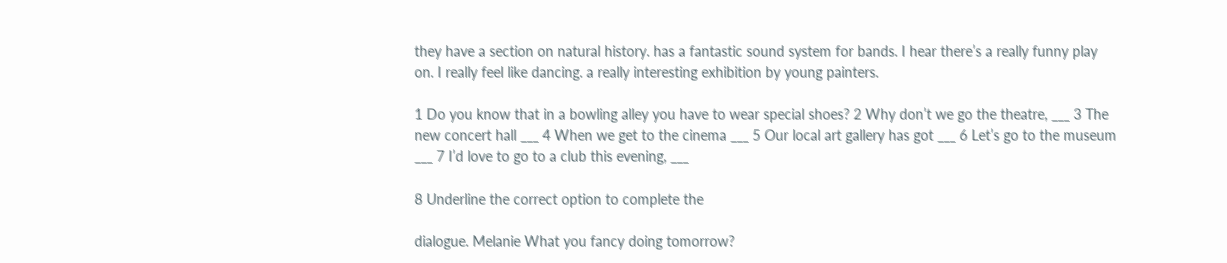they have a section on natural history. has a fantastic sound system for bands. I hear there’s a really funny play on. I really feel like dancing. a really interesting exhibition by young painters.

1 Do you know that in a bowling alley you have to wear special shoes? 2 Why don’t we go the theatre, ___ 3 The new concert hall ___ 4 When we get to the cinema ___ 5 Our local art gallery has got ___ 6 Let’s go to the museum ___ 7 I’d love to go to a club this evening, ___

8 Underline the correct option to complete the

dialogue. Melanie What you fancy doing tomorrow?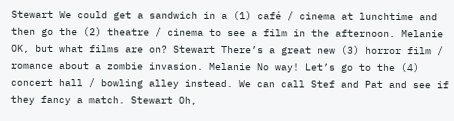Stewart We could get a sandwich in a (1) café / cinema at lunchtime and then go the (2) theatre / cinema to see a film in the afternoon. Melanie OK, but what films are on? Stewart There’s a great new (3) horror film / romance about a zombie invasion. Melanie No way! Let’s go to the (4) concert hall / bowling alley instead. We can call Stef and Pat and see if they fancy a match. Stewart Oh,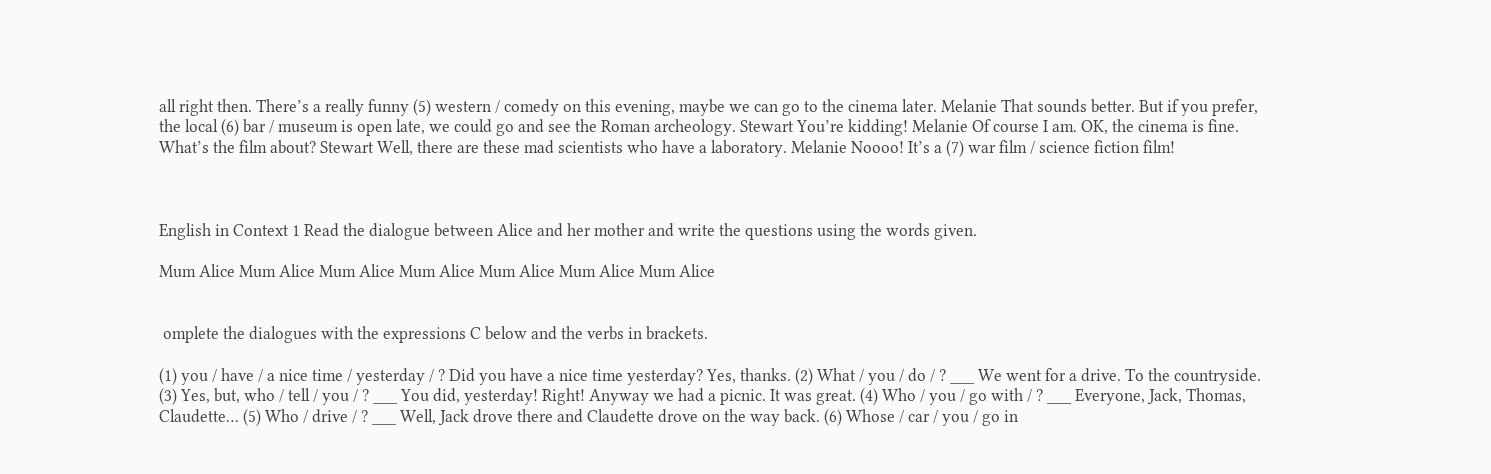all right then. There’s a really funny (5) western / comedy on this evening, maybe we can go to the cinema later. Melanie That sounds better. But if you prefer, the local (6) bar / museum is open late, we could go and see the Roman archeology. Stewart You’re kidding! Melanie Of course I am. OK, the cinema is fine. What’s the film about? Stewart Well, there are these mad scientists who have a laboratory. Melanie Noooo! It’s a (7) war film / science fiction film!



English in Context 1 Read the dialogue between Alice and her mother and write the questions using the words given.

Mum Alice Mum Alice Mum Alice Mum Alice Mum Alice Mum Alice Mum Alice


 omplete the dialogues with the expressions C below and the verbs in brackets.

(1) you / have / a nice time / yesterday / ? Did you have a nice time yesterday? Yes, thanks. (2) What / you / do / ? ___ We went for a drive. To the countryside. (3) Yes, but, who / tell / you / ? ___ You did, yesterday! Right! Anyway we had a picnic. It was great. (4) Who / you / go with / ? ___ Everyone, Jack, Thomas, Claudette… (5) Who / drive / ? ___ Well, Jack drove there and Claudette drove on the way back. (6) Whose / car / you / go in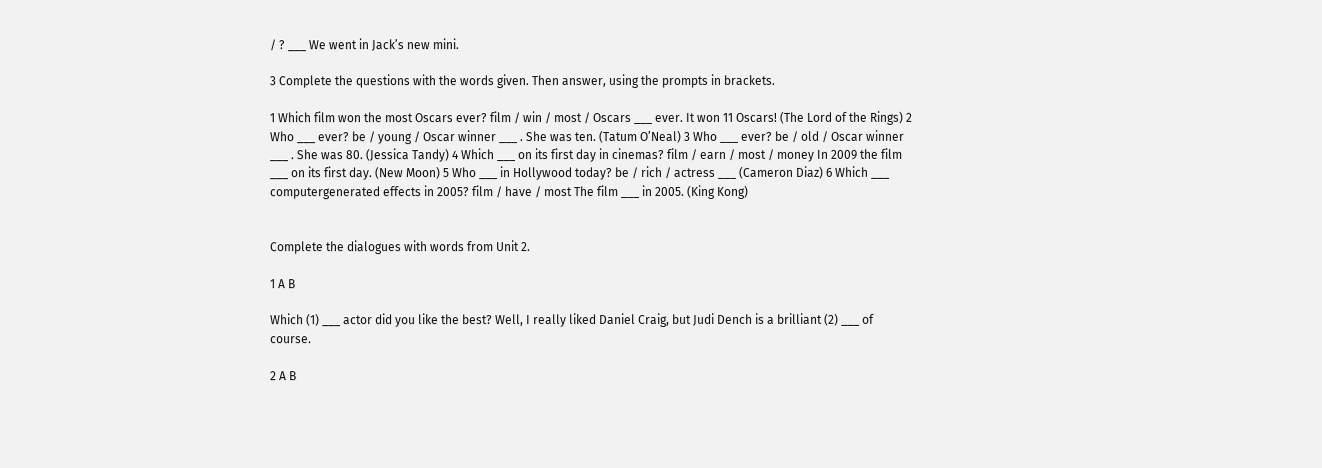/ ? ___ We went in Jack’s new mini.

3 Complete the questions with the words given. Then answer, using the prompts in brackets.

1 Which film won the most Oscars ever? film / win / most / Oscars ___ ever. It won 11 Oscars! (The Lord of the Rings) 2 Who ___ ever? be / young / Oscar winner ___ . She was ten. (Tatum O’Neal) 3 Who ___ ever? be / old / Oscar winner ___ . She was 80. (Jessica Tandy) 4 Which ___ on its first day in cinemas? film / earn / most / money In 2009 the film ___ on its first day. (New Moon) 5 Who ___ in Hollywood today? be / rich / actress ___ (Cameron Diaz) 6 Which ___ computergenerated effects in 2005? film / have / most The film ___ in 2005. (King Kong)


Complete the dialogues with words from Unit 2.

1 A B

Which (1) ___ actor did you like the best? Well, I really liked Daniel Craig, but Judi Dench is a brilliant (2) ___ of course.

2 A B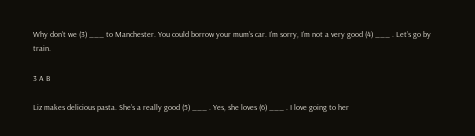Why don’t we (3) ___ to Manchester. You could borrow your mum’s car. I’m sorry, I’m not a very good (4) ___ . Let’s go by train.

3 A B

Liz makes delicious pasta. She’s a really good (5) ___ . Yes, she loves (6) ___ . I love going to her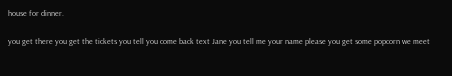house for dinner.

you get there you get the tickets you tell you come back text Jane you tell me your name please you get some popcorn we meet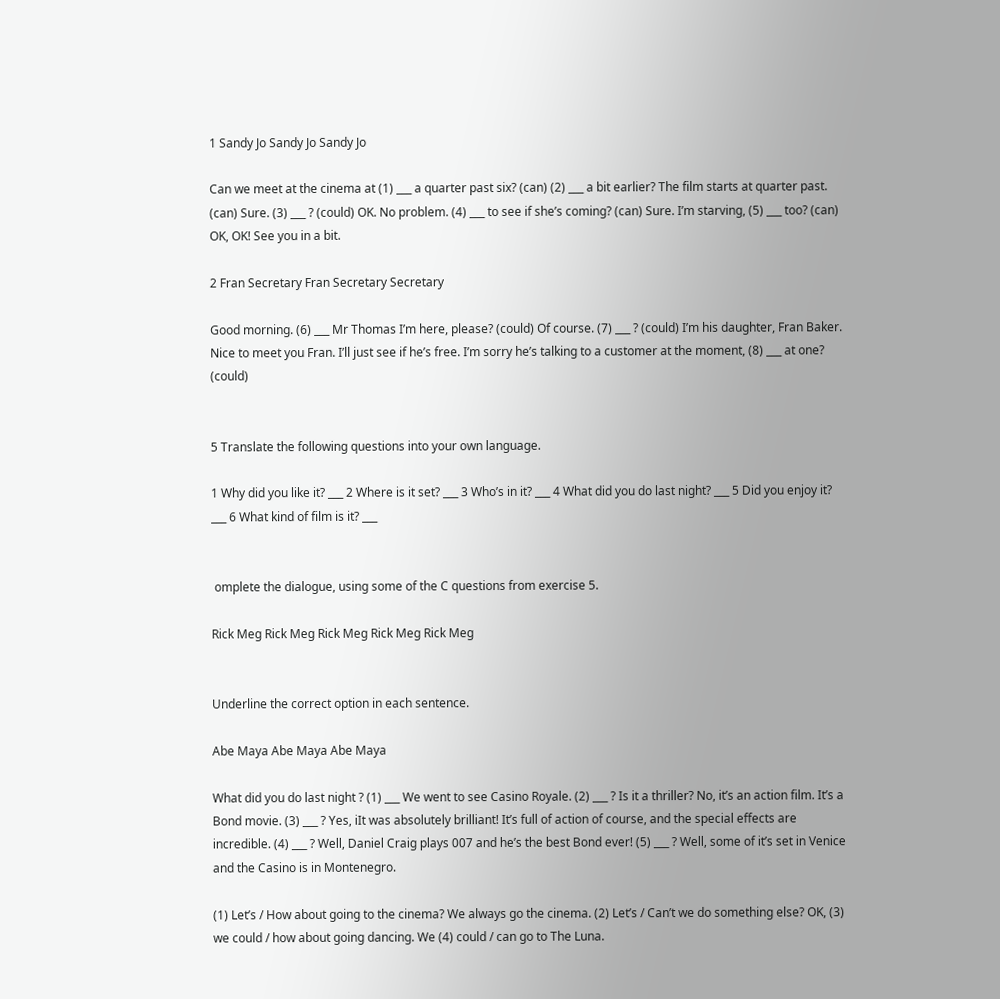1 Sandy Jo Sandy Jo Sandy Jo

Can we meet at the cinema at (1) ___ a quarter past six? (can) (2) ___ a bit earlier? The film starts at quarter past. (can) Sure. (3) ___ ? (could) OK. No problem. (4) ___ to see if she’s coming? (can) Sure. I’m starving, (5) ___ too? (can) OK, OK! See you in a bit.

2 Fran Secretary Fran Secretary Secretary

Good morning. (6) ___ Mr Thomas I’m here, please? (could) Of course. (7) ___ ? (could) I’m his daughter, Fran Baker. Nice to meet you Fran. I’ll just see if he’s free. I’m sorry he’s talking to a customer at the moment, (8) ___ at one? (could)


5 Translate the following questions into your own language.

1 Why did you like it? ___ 2 Where is it set? ___ 3 Who’s in it? ___ 4 What did you do last night? ___ 5 Did you enjoy it? ___ 6 What kind of film is it? ___


 omplete the dialogue, using some of the C questions from exercise 5.

Rick Meg Rick Meg Rick Meg Rick Meg Rick Meg


Underline the correct option in each sentence.

Abe Maya Abe Maya Abe Maya

What did you do last night ? (1) ___ We went to see Casino Royale. (2) ___ ? Is it a thriller? No, it’s an action film. It’s a Bond movie. (3) ___ ? Yes, iIt was absolutely brilliant! It’s full of action of course, and the special effects are incredible. (4) ___ ? Well, Daniel Craig plays 007 and he’s the best Bond ever! (5) ___ ? Well, some of it’s set in Venice and the Casino is in Montenegro.

(1) Let’s / How about going to the cinema? We always go the cinema. (2) Let’s / Can’t we do something else? OK, (3) we could / how about going dancing. We (4) could / can go to The Luna.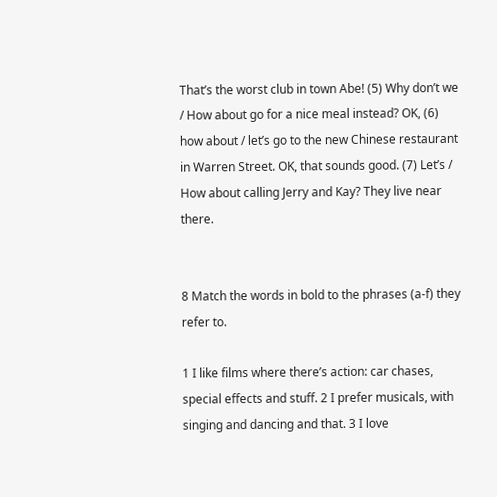That’s the worst club in town Abe! (5) Why don’t we / How about go for a nice meal instead? OK, (6) how about / let’s go to the new Chinese restaurant in Warren Street. OK, that sounds good. (7) Let’s / How about calling Jerry and Kay? They live near there.


8 Match the words in bold to the phrases (a-f) they refer to.

1 I like films where there’s action: car chases, special effects and stuff. 2 I prefer musicals, with singing and dancing and that. 3 I love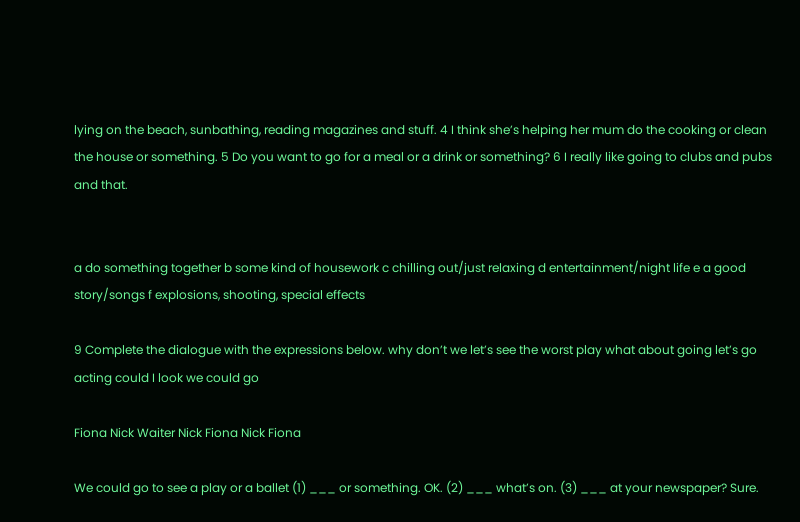lying on the beach, sunbathing, reading magazines and stuff. 4 I think she’s helping her mum do the cooking or clean the house or something. 5 Do you want to go for a meal or a drink or something? 6 I really like going to clubs and pubs and that.


a do something together b some kind of housework c chilling out/just relaxing d entertainment/night life e a good story/songs f explosions, shooting, special effects

9 Complete the dialogue with the expressions below. why don’t we let’s see the worst play what about going let’s go acting could I look we could go

Fiona Nick Waiter Nick Fiona Nick Fiona

We could go to see a play or a ballet (1) ___ or something. OK. (2) ___ what’s on. (3) ___ at your newspaper? Sure.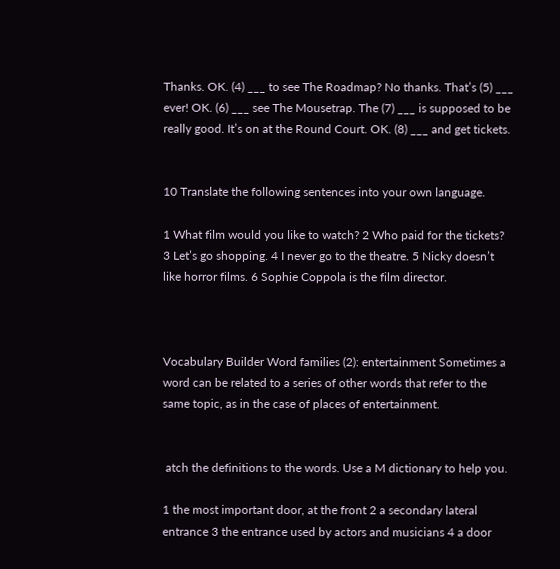Thanks. OK. (4) ___ to see The Roadmap? No thanks. That’s (5) ___ ever! OK. (6) ___ see The Mousetrap. The (7) ___ is supposed to be really good. It’s on at the Round Court. OK. (8) ___ and get tickets.


10 Translate the following sentences into your own language.

1 What film would you like to watch? 2 Who paid for the tickets? 3 Let’s go shopping. 4 I never go to the theatre. 5 Nicky doesn’t like horror films. 6 Sophie Coppola is the film director.



Vocabulary Builder Word families (2): entertainment Sometimes a word can be related to a series of other words that refer to the same topic, as in the case of places of entertainment.


 atch the definitions to the words. Use a M dictionary to help you.

1 the most important door, at the front 2 a secondary lateral entrance 3 the entrance used by actors and musicians 4 a door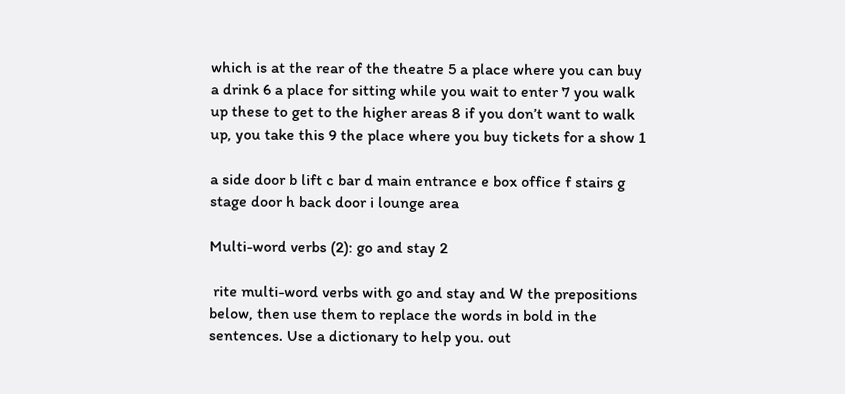which is at the rear of the theatre 5 a place where you can buy a drink 6 a place for sitting while you wait to enter 7 you walk up these to get to the higher areas 8 if you don’t want to walk up, you take this 9 the place where you buy tickets for a show 1

a side door b lift c bar d main entrance e box office f stairs g stage door h back door i lounge area

Multi-word verbs (2): go and stay 2

 rite multi-word verbs with go and stay and W the prepositions below, then use them to replace the words in bold in the sentences. Use a dictionary to help you. out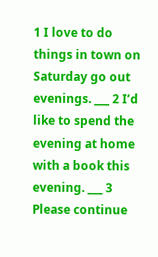1 I love to do things in town on Saturday go out evenings. ___ 2 I’d like to spend the evening at home with a book this evening. ___ 3 Please continue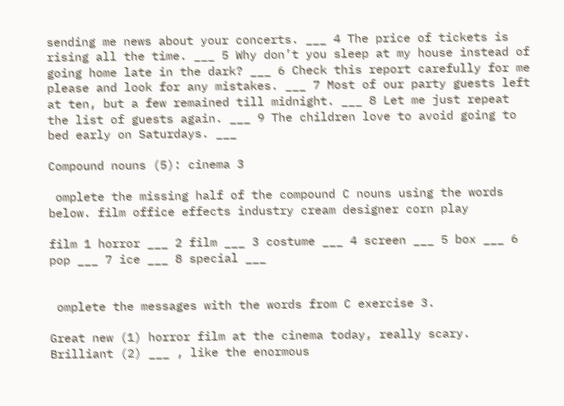sending me news about your concerts. ___ 4 The price of tickets is rising all the time. ___ 5 Why don’t you sleep at my house instead of going home late in the dark? ___ 6 Check this report carefully for me please and look for any mistakes. ___ 7 Most of our party guests left at ten, but a few remained till midnight. ___ 8 Let me just repeat the list of guests again. ___ 9 The children love to avoid going to bed early on Saturdays. ___

Compound nouns (5): cinema 3

 omplete the missing half of the compound C nouns using the words below. film office effects industry cream designer corn play

film 1 horror ___ 2 film ___ 3 costume ___ 4 screen ___ 5 box ___ 6 pop ___ 7 ice ___ 8 special ___


 omplete the messages with the words from C exercise 3.

Great new (1) horror film at the cinema today, really scary. Brilliant (2) ___ , like the enormous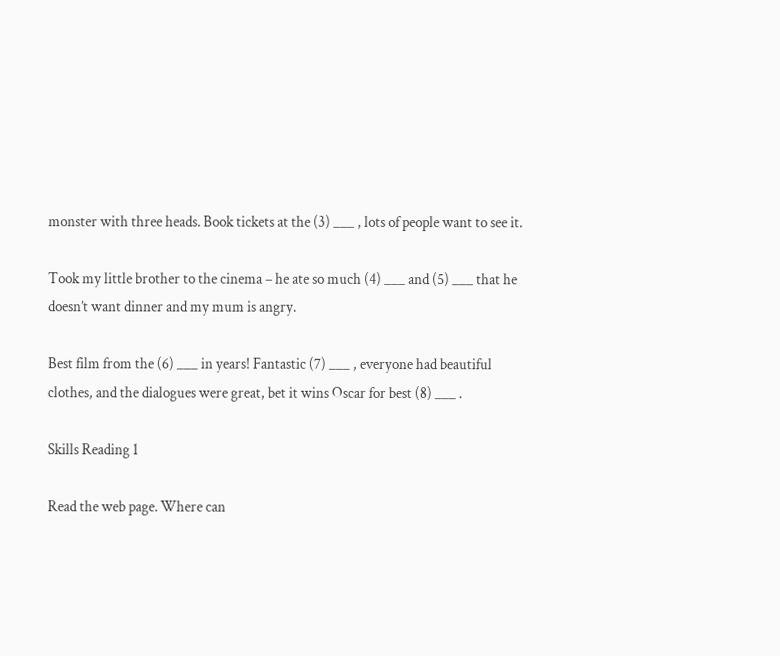monster with three heads. Book tickets at the (3) ___ , lots of people want to see it.

Took my little brother to the cinema – he ate so much (4) ___ and (5) ___ that he doesn’t want dinner and my mum is angry.

Best film from the (6) ___ in years! Fantastic (7) ___ , everyone had beautiful clothes, and the dialogues were great, bet it wins Oscar for best (8) ___ .

Skills Reading 1

Read the web page. Where can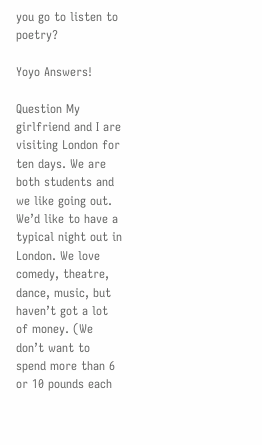you go to listen to poetry?

Yoyo Answers!

Question My girlfriend and I are visiting London for ten days. We are both students and we like going out. We’d like to have a typical night out in London. We love comedy, theatre, dance, music, but haven’t got a lot of money. (We don’t want to spend more than 6 or 10 pounds each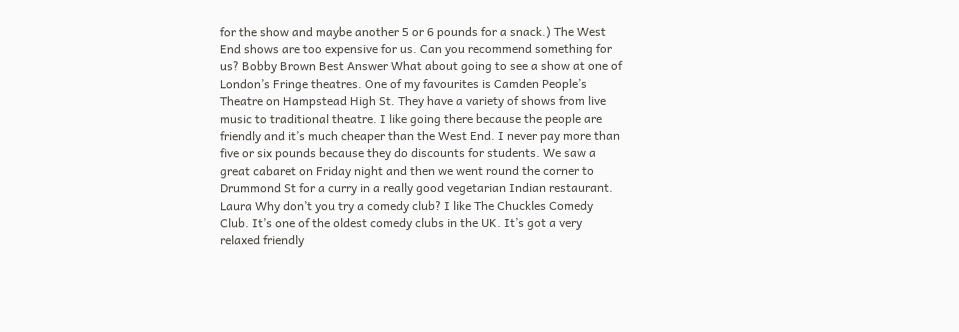for the show and maybe another 5 or 6 pounds for a snack.) The West End shows are too expensive for us. Can you recommend something for us? Bobby Brown Best Answer What about going to see a show at one of London’s Fringe theatres. One of my favourites is Camden People’s Theatre on Hampstead High St. They have a variety of shows from live music to traditional theatre. I like going there because the people are friendly and it’s much cheaper than the West End. I never pay more than five or six pounds because they do discounts for students. We saw a great cabaret on Friday night and then we went round the corner to Drummond St for a curry in a really good vegetarian Indian restaurant. Laura Why don’t you try a comedy club? I like The Chuckles Comedy Club. It’s one of the oldest comedy clubs in the UK. It’s got a very relaxed friendly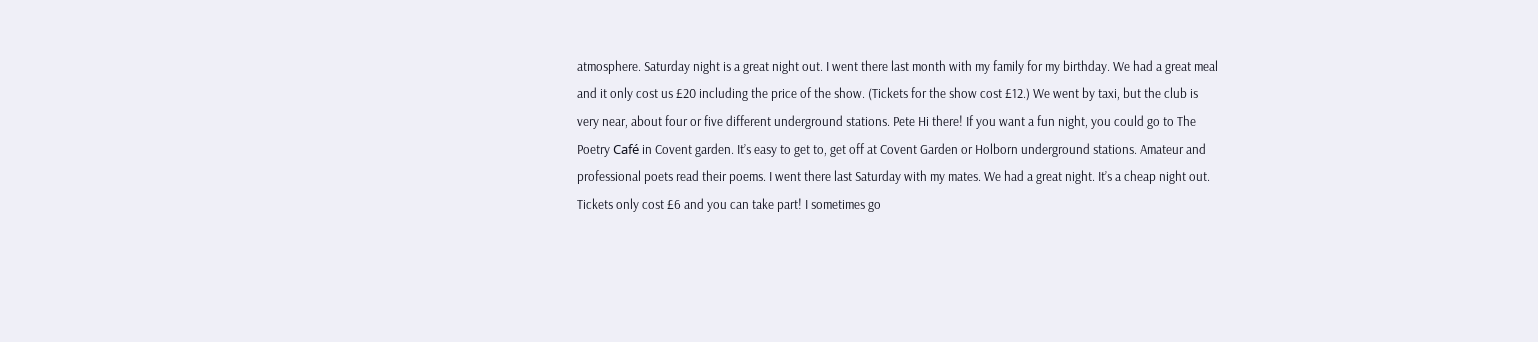atmosphere. Saturday night is a great night out. I went there last month with my family for my birthday. We had a great meal and it only cost us £20 including the price of the show. (Tickets for the show cost £12.) We went by taxi, but the club is very near, about four or five different underground stations. Pete Hi there! If you want a fun night, you could go to The Poetry Café in Covent garden. It’s easy to get to, get off at Covent Garden or Holborn underground stations. Amateur and professional poets read their poems. I went there last Saturday with my mates. We had a great night. It’s a cheap night out. Tickets only cost £6 and you can take part! I sometimes go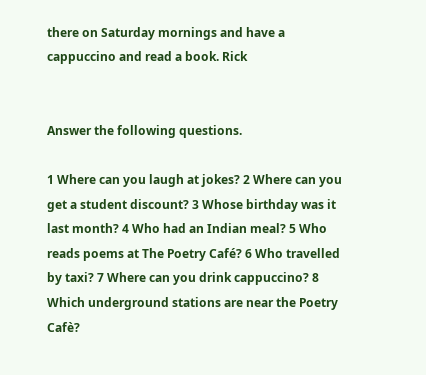there on Saturday mornings and have a cappuccino and read a book. Rick


Answer the following questions.

1 Where can you laugh at jokes? 2 Where can you get a student discount? 3 Whose birthday was it last month? 4 Who had an Indian meal? 5 Who reads poems at The Poetry Café? 6 Who travelled by taxi? 7 Where can you drink cappuccino? 8 Which underground stations are near the Poetry Cafè?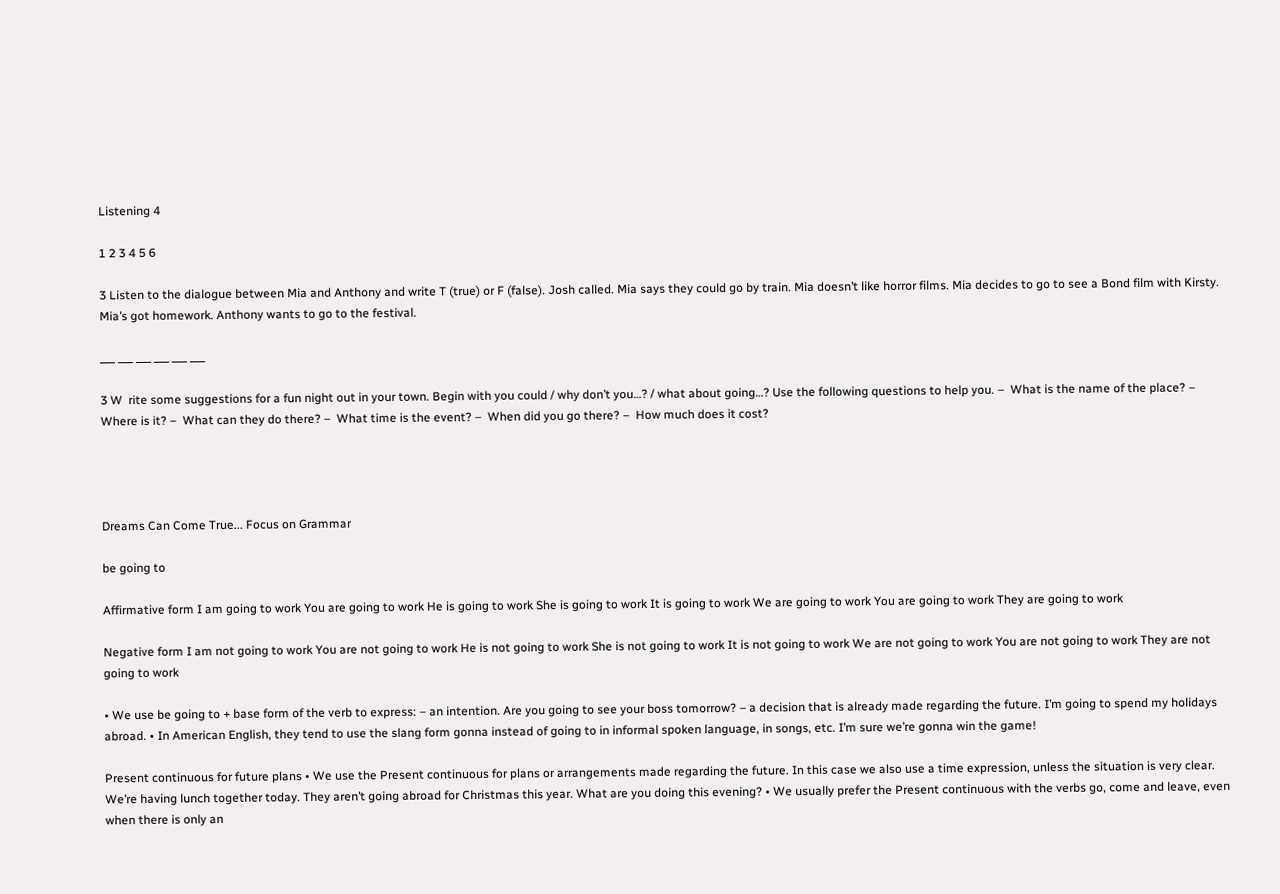Listening 4

1 2 3 4 5 6

3 Listen to the dialogue between Mia and Anthony and write T (true) or F (false). Josh called. Mia says they could go by train. Mia doesn’t like horror films. Mia decides to go to see a Bond film with Kirsty. Mia’s got homework. Anthony wants to go to the festival.

___ ___ ___ ___ ___ ___

3 W  rite some suggestions for a fun night out in your town. Begin with you could / why don’t you…? / what about going…? Use the following questions to help you. –  What is the name of the place? –  Where is it? –  What can they do there? –  What time is the event? –  When did you go there? –  How much does it cost?




Dreams Can Come True... Focus on Grammar

be going to

Affirmative form I am going to work You are going to work He is going to work She is going to work It is going to work We are going to work You are going to work They are going to work

Negative form I am not going to work You are not going to work He is not going to work She is not going to work It is not going to work We are not going to work You are not going to work They are not going to work

• We use be going to + base form of the verb to express: – an intention. Are you going to see your boss tomorrow? – a decision that is already made regarding the future. I’m going to spend my holidays abroad. • In American English, they tend to use the slang form gonna instead of going to in informal spoken language, in songs, etc. I’m sure we’re gonna win the game!

Present continuous for future plans • We use the Present continuous for plans or arrangements made regarding the future. In this case we also use a time expression, unless the situation is very clear. We’re having lunch together today. They aren’t going abroad for Christmas this year. What are you doing this evening? • We usually prefer the Present continuous with the verbs go, come and leave, even when there is only an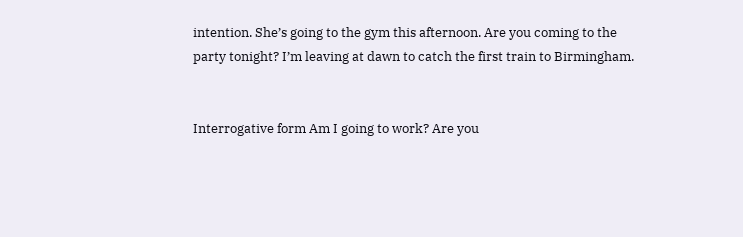intention. She’s going to the gym this afternoon. Are you coming to the party tonight? I’m leaving at dawn to catch the first train to Birmingham.


Interrogative form Am I going to work? Are you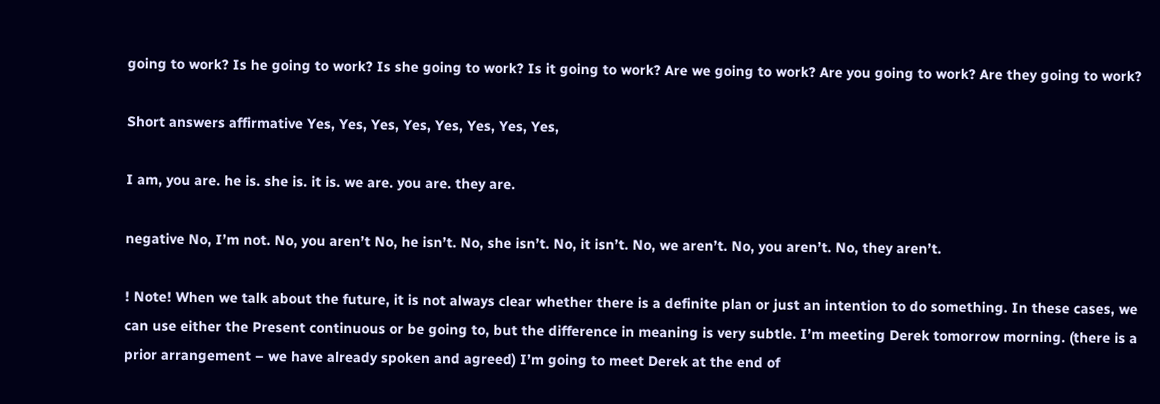going to work? Is he going to work? Is she going to work? Is it going to work? Are we going to work? Are you going to work? Are they going to work?

Short answers affirmative Yes, Yes, Yes, Yes, Yes, Yes, Yes, Yes,

I am, you are. he is. she is. it is. we are. you are. they are.

negative No, I’m not. No, you aren’t No, he isn’t. No, she isn’t. No, it isn’t. No, we aren’t. No, you aren’t. No, they aren’t.

! Note! When we talk about the future, it is not always clear whether there is a definite plan or just an intention to do something. In these cases, we can use either the Present continuous or be going to, but the difference in meaning is very subtle. I’m meeting Derek tomorrow morning. (there is a prior arrangement – we have already spoken and agreed) I’m going to meet Derek at the end of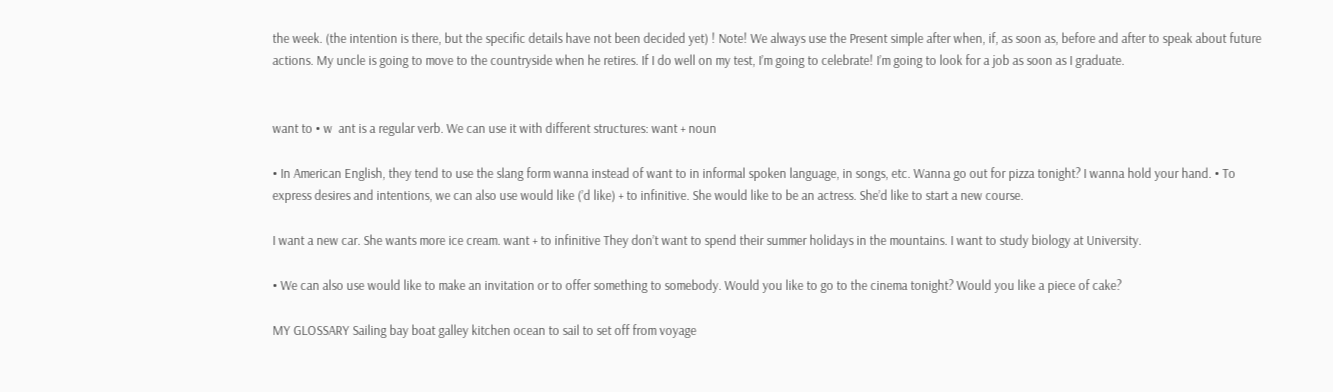the week. (the intention is there, but the specific details have not been decided yet) ! Note! We always use the Present simple after when, if, as soon as, before and after to speak about future actions. My uncle is going to move to the countryside when he retires. If I do well on my test, I’m going to celebrate! I’m going to look for a job as soon as I graduate.


want to • w  ant is a regular verb. We can use it with different structures: want + noun

• In American English, they tend to use the slang form wanna instead of want to in informal spoken language, in songs, etc. Wanna go out for pizza tonight? I wanna hold your hand. • To express desires and intentions, we can also use would like (’d like) + to infinitive. She would like to be an actress. She’d like to start a new course.

I want a new car. She wants more ice cream. want + to infinitive They don’t want to spend their summer holidays in the mountains. I want to study biology at University.

• We can also use would like to make an invitation or to offer something to somebody. Would you like to go to the cinema tonight? Would you like a piece of cake?

MY GLOSSARY Sailing bay boat galley kitchen ocean to sail to set off from voyage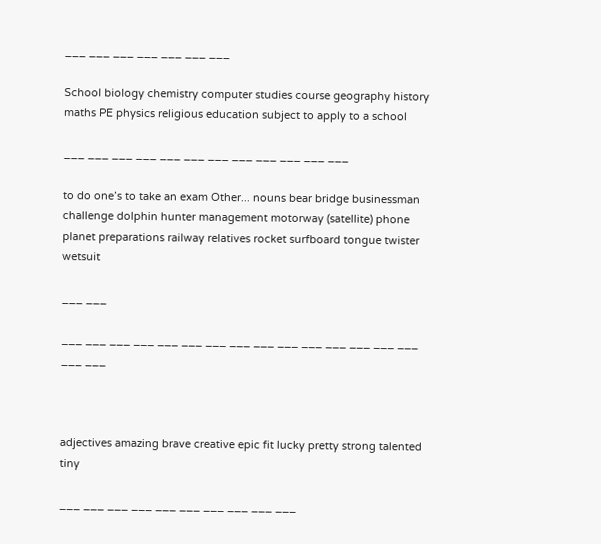___ ___ ___ ___ ___ ___ ___

School biology chemistry computer studies course geography history maths PE physics religious education subject to apply to a school

___ ___ ___ ___ ___ ___ ___ ___ ___ ___ ___ ___

to do one’s to take an exam Other... nouns bear bridge businessman challenge dolphin hunter management motorway (satellite) phone planet preparations railway relatives rocket surfboard tongue twister wetsuit

___ ___

___ ___ ___ ___ ___ ___ ___ ___ ___ ___ ___ ___ ___ ___ ___ ___ ___



adjectives amazing brave creative epic fit lucky pretty strong talented tiny

___ ___ ___ ___ ___ ___ ___ ___ ___ ___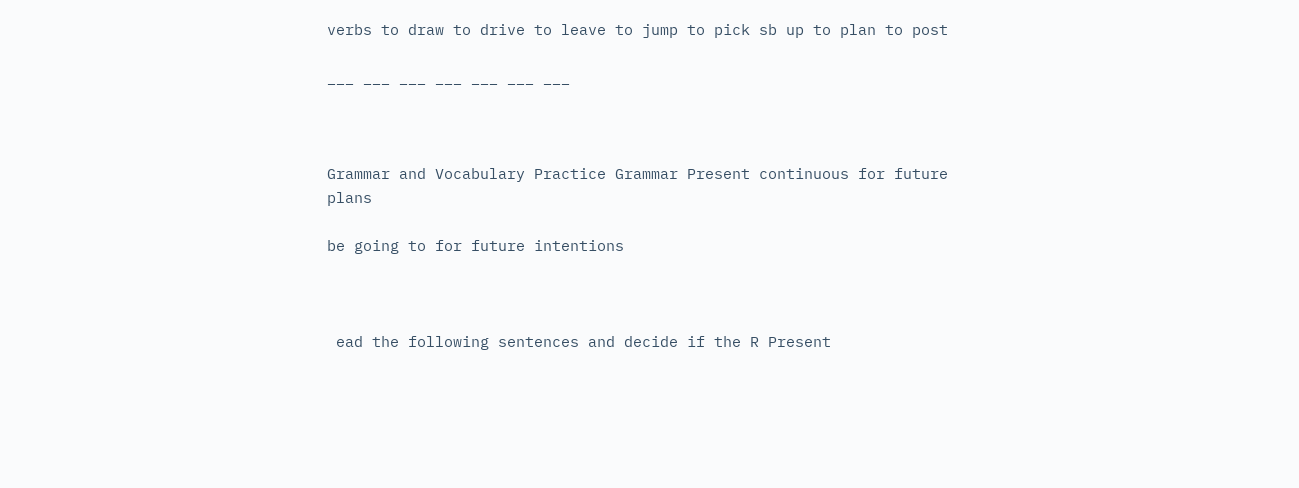verbs to draw to drive to leave to jump to pick sb up to plan to post

___ ___ ___ ___ ___ ___ ___



Grammar and Vocabulary Practice Grammar Present continuous for future plans

be going to for future intentions



 ead the following sentences and decide if the R Present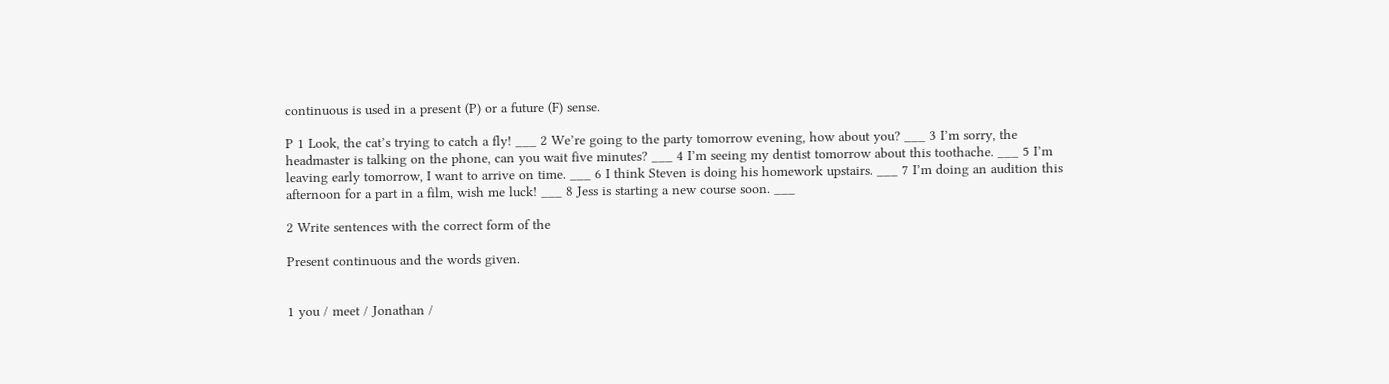continuous is used in a present (P) or a future (F) sense.

P 1 Look, the cat’s trying to catch a fly! ___ 2 We’re going to the party tomorrow evening, how about you? ___ 3 I’m sorry, the headmaster is talking on the phone, can you wait five minutes? ___ 4 I’m seeing my dentist tomorrow about this toothache. ___ 5 I’m leaving early tomorrow, I want to arrive on time. ___ 6 I think Steven is doing his homework upstairs. ___ 7 I’m doing an audition this afternoon for a part in a film, wish me luck! ___ 8 Jess is starting a new course soon. ___

2 Write sentences with the correct form of the

Present continuous and the words given.


1 you / meet / Jonathan /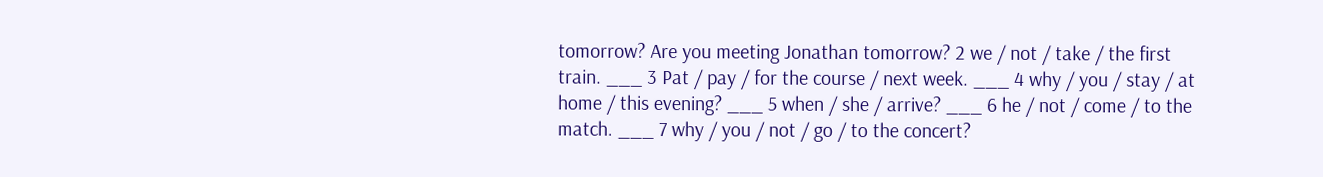tomorrow? Are you meeting Jonathan tomorrow? 2 we / not / take / the first train. ___ 3 Pat / pay / for the course / next week. ___ 4 why / you / stay / at home / this evening? ___ 5 when / she / arrive? ___ 6 he / not / come / to the match. ___ 7 why / you / not / go / to the concert?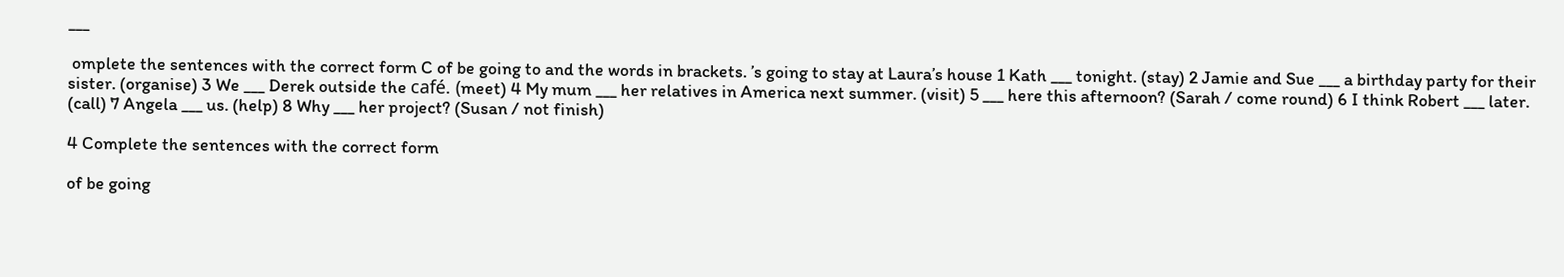___

 omplete the sentences with the correct form C of be going to and the words in brackets. ’s going to stay at Laura’s house 1 Kath ___ tonight. (stay) 2 Jamie and Sue ___ a birthday party for their sister. (organise) 3 We ___ Derek outside the café. (meet) 4 My mum ___ her relatives in America next summer. (visit) 5 ___ here this afternoon? (Sarah / come round) 6 I think Robert ___ later. (call) 7 Angela ___ us. (help) 8 Why ___ her project? (Susan / not finish)

4 Complete the sentences with the correct form

of be going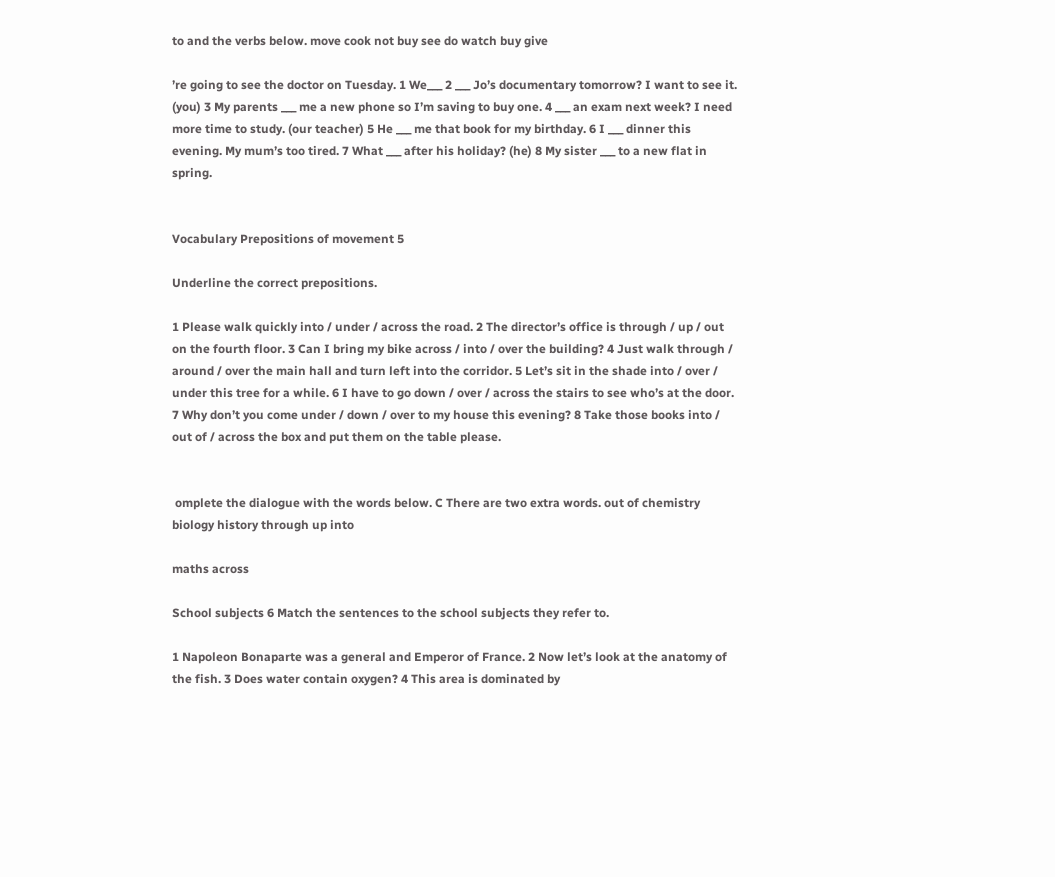to and the verbs below. move cook not buy see do watch buy give

’re going to see the doctor on Tuesday. 1 We___ 2 ___ Jo’s documentary tomorrow? I want to see it. (you) 3 My parents ___ me a new phone so I’m saving to buy one. 4 ___ an exam next week? I need more time to study. (our teacher) 5 He ___ me that book for my birthday. 6 I ___ dinner this evening. My mum’s too tired. 7 What ___ after his holiday? (he) 8 My sister ___ to a new flat in spring.


Vocabulary Prepositions of movement 5

Underline the correct prepositions.

1 Please walk quickly into / under / across the road. 2 The director’s office is through / up / out on the fourth floor. 3 Can I bring my bike across / into / over the building? 4 Just walk through / around / over the main hall and turn left into the corridor. 5 Let’s sit in the shade into / over / under this tree for a while. 6 I have to go down / over / across the stairs to see who’s at the door. 7 Why don’t you come under / down / over to my house this evening? 8 Take those books into / out of / across the box and put them on the table please.


 omplete the dialogue with the words below. C There are two extra words. out of chemistry biology history through up into

maths across

School subjects 6 Match the sentences to the school subjects they refer to.

1 Napoleon Bonaparte was a general and Emperor of France. 2 Now let’s look at the anatomy of the fish. 3 Does water contain oxygen? 4 This area is dominated by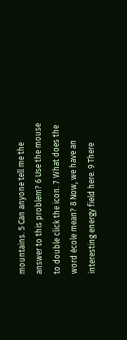mountains. 5 Can anyone tell me the answer to this problem? 6 Use the mouse to double click the icon. 7 What does the word école mean? 8 Now, we have an interesting energy field here. 9 There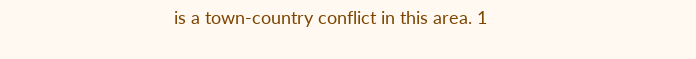is a town-country conflict in this area. 1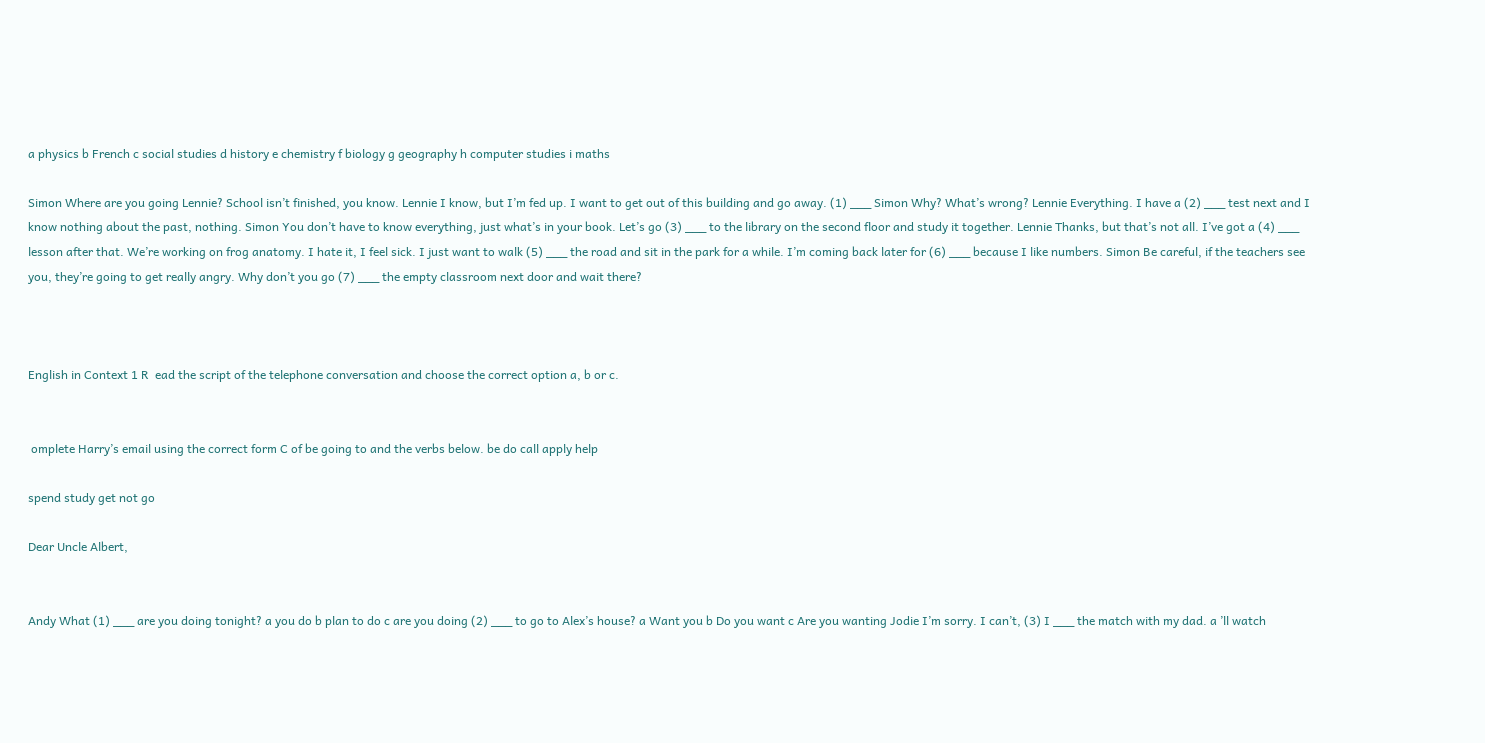a physics b French c social studies d history e chemistry f biology g geography h computer studies i maths

Simon Where are you going Lennie? School isn’t finished, you know. Lennie I know, but I’m fed up. I want to get out of this building and go away. (1) ___ Simon Why? What’s wrong? Lennie Everything. I have a (2) ___ test next and I know nothing about the past, nothing. Simon You don’t have to know everything, just what’s in your book. Let’s go (3) ___ to the library on the second floor and study it together. Lennie Thanks, but that’s not all. I’ve got a (4) ___ lesson after that. We’re working on frog anatomy. I hate it, I feel sick. I just want to walk (5) ___ the road and sit in the park for a while. I’m coming back later for (6) ___ because I like numbers. Simon Be careful, if the teachers see you, they’re going to get really angry. Why don’t you go (7) ___ the empty classroom next door and wait there?



English in Context 1 R  ead the script of the telephone conversation and choose the correct option a, b or c.


 omplete Harry’s email using the correct form C of be going to and the verbs below. be do call apply help

spend study get not go

Dear Uncle Albert,


Andy What (1) ___ are you doing tonight? a you do b plan to do c are you doing (2) ___ to go to Alex’s house? a Want you b Do you want c Are you wanting Jodie I’m sorry. I can’t, (3) I ___ the match with my dad. a ’ll watch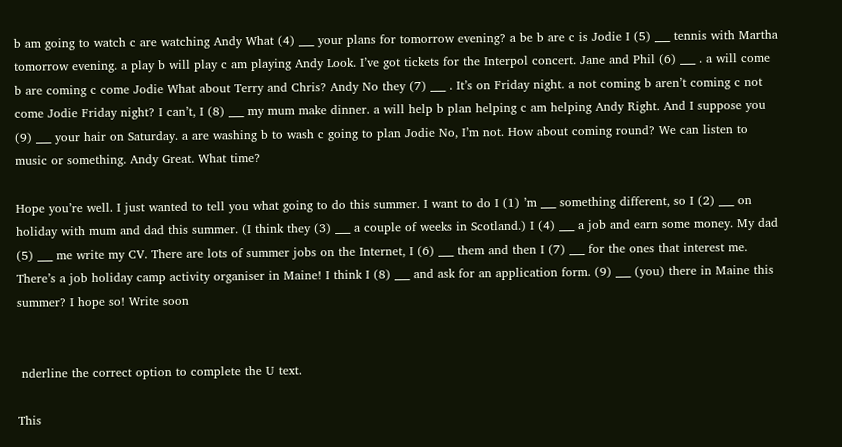b am going to watch c are watching Andy What (4) ___ your plans for tomorrow evening? a be b are c is Jodie I (5) ___ tennis with Martha tomorrow evening. a play b will play c am playing Andy Look. I’ve got tickets for the Interpol concert. Jane and Phil (6) ___ . a will come b are coming c come Jodie What about Terry and Chris? Andy No they (7) ___ . It’s on Friday night. a not coming b aren’t coming c not come Jodie Friday night? I can’t, I (8) ___ my mum make dinner. a will help b plan helping c am helping Andy Right. And I suppose you (9) ___ your hair on Saturday. a are washing b to wash c going to plan Jodie No, I’m not. How about coming round? We can listen to music or something. Andy Great. What time?

Hope you’re well. I just wanted to tell you what going to do this summer. I want to do I (1) ’m ___ something different, so I (2) ___ on holiday with mum and dad this summer. (I think they (3) ___ a couple of weeks in Scotland.) I (4) ___ a job and earn some money. My dad (5) ___ me write my CV. There are lots of summer jobs on the Internet, I (6) ___ them and then I (7) ___ for the ones that interest me. There’s a job holiday camp activity organiser in Maine! I think I (8) ___ and ask for an application form. (9) ___ (you) there in Maine this summer? I hope so! Write soon


 nderline the correct option to complete the U text.

This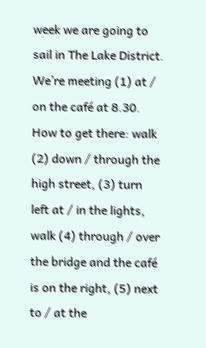week we are going to sail in The Lake District. We’re meeting (1) at / on the café at 8.30. How to get there: walk (2) down / through the high street, (3) turn left at / in the lights, walk (4) through / over the bridge and the café is on the right, (5) next to / at the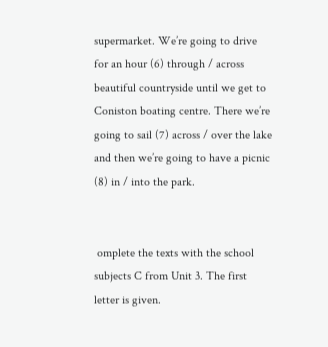supermarket. We’re going to drive for an hour (6) through / across beautiful countryside until we get to Coniston boating centre. There we’re going to sail (7) across / over the lake and then we’re going to have a picnic (8) in / into the park.


 omplete the texts with the school subjects C from Unit 3. The first letter is given.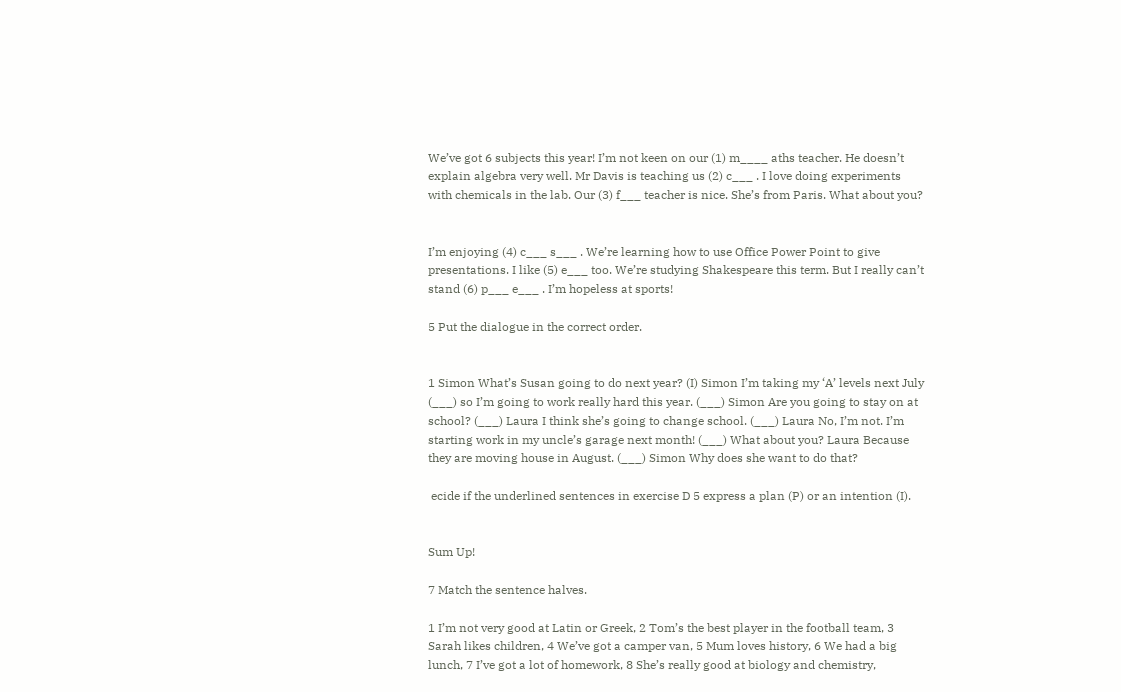We’ve got 6 subjects this year! I’m not keen on our (1) m____ aths teacher. He doesn’t explain algebra very well. Mr Davis is teaching us (2) c___ . I love doing experiments with chemicals in the lab. Our (3) f___ teacher is nice. She’s from Paris. What about you?


I’m enjoying (4) c___ s___ . We’re learning how to use Office Power Point to give presentations. I like (5) e___ too. We’re studying Shakespeare this term. But I really can’t stand (6) p___ e___ . I’m hopeless at sports!

5 Put the dialogue in the correct order.


1 Simon What’s Susan going to do next year? (I) Simon I’m taking my ‘A’ levels next July (___) so I’m going to work really hard this year. (___) Simon Are you going to stay on at school? (___) Laura I think she’s going to change school. (___) Laura No, I’m not. I’m starting work in my uncle’s garage next month! (___) What about you? Laura Because they are moving house in August. (___) Simon Why does she want to do that?

 ecide if the underlined sentences in exercise D 5 express a plan (P) or an intention (I).


Sum Up!

7 Match the sentence halves.

1 I’m not very good at Latin or Greek, 2 Tom’s the best player in the football team, 3 Sarah likes children, 4 We’ve got a camper van, 5 Mum loves history, 6 We had a big lunch, 7 I’ve got a lot of homework, 8 She’s really good at biology and chemistry,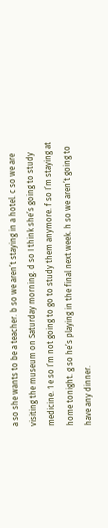a so she wants to be a teacher. b so we aren’t staying in a hotel. c so we are visiting the museum on Saturday morning. d so I think she’s going to study medicine. 1 e so I’m not going to go to study them anymore. f so I’m staying at home tonight. g so he’s playing in the final next week. h so we aren’t going to have any dinner.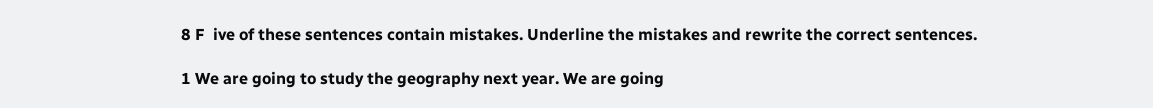8 F  ive of these sentences contain mistakes. Underline the mistakes and rewrite the correct sentences.

1 We are going to study the geography next year. We are going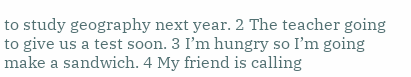to study geography next year. 2 The teacher going to give us a test soon. 3 I’m hungry so I’m going make a sandwich. 4 My friend is calling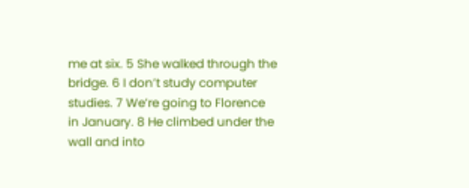me at six. 5 She walked through the bridge. 6 I don’t study computer studies. 7 We’re going to Florence in January. 8 He climbed under the wall and into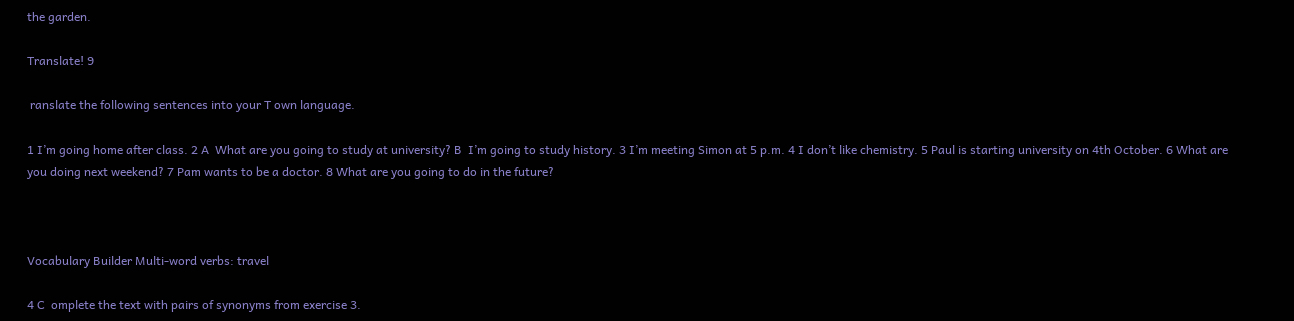the garden.

Translate! 9

 ranslate the following sentences into your T own language.

1 I’m going home after class. 2 A  What are you going to study at university? B  I’m going to study history. 3 I’m meeting Simon at 5 p.m. 4 I don’t like chemistry. 5 Paul is starting university on 4th October. 6 What are you doing next weekend? 7 Pam wants to be a doctor. 8 What are you going to do in the future?



Vocabulary Builder Multi-word verbs: travel

4 C  omplete the text with pairs of synonyms from exercise 3.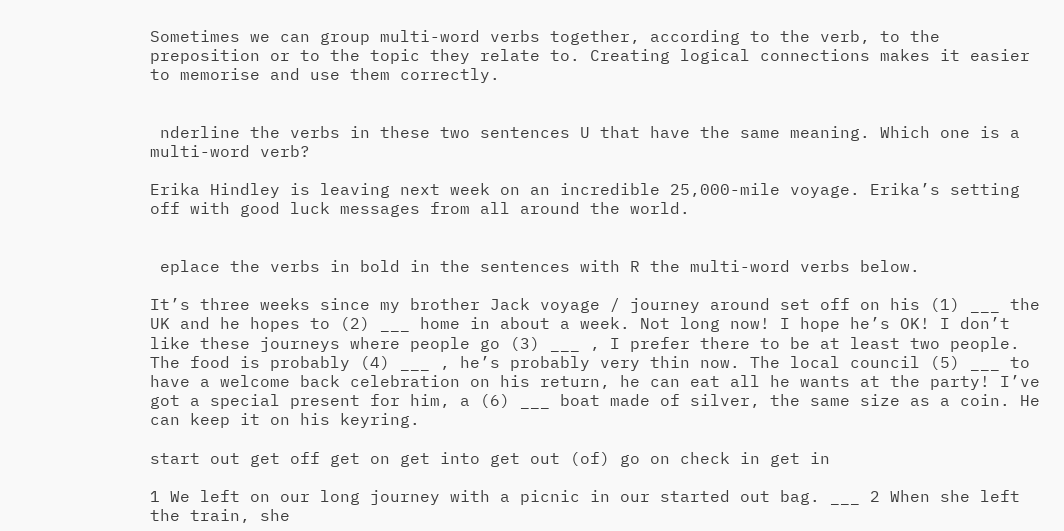Sometimes we can group multi-word verbs together, according to the verb, to the preposition or to the topic they relate to. Creating logical connections makes it easier to memorise and use them correctly.


 nderline the verbs in these two sentences U that have the same meaning. Which one is a multi-word verb?

Erika Hindley is leaving next week on an incredible 25,000-mile voyage. Erika’s setting off with good luck messages from all around the world.


 eplace the verbs in bold in the sentences with R the multi-word verbs below.

It’s three weeks since my brother Jack voyage / journey around set off on his (1) ___ the UK and he hopes to (2) ___ home in about a week. Not long now! I hope he’s OK! I don’t like these journeys where people go (3) ___ , I prefer there to be at least two people. The food is probably (4) ___ , he’s probably very thin now. The local council (5) ___ to have a welcome back celebration on his return, he can eat all he wants at the party! I’ve got a special present for him, a (6) ___ boat made of silver, the same size as a coin. He can keep it on his keyring.

start out get off get on get into get out (of) go on check in get in

1 We left on our long journey with a picnic in our started out bag. ___ 2 When she left the train, she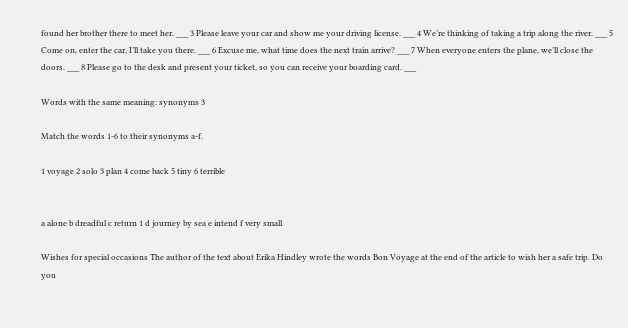found her brother there to meet her. ___ 3 Please leave your car and show me your driving license. ___ 4 We’re thinking of taking a trip along the river. ___ 5 Come on, enter the car, I’ll take you there. ___ 6 Excuse me, what time does the next train arrive? ___ 7 When everyone enters the plane, we’ll close the doors. ___ 8 Please go to the desk and present your ticket, so you can receive your boarding card. ___

Words with the same meaning: synonyms 3

Match the words 1-6 to their synonyms a-f.

1 voyage 2 solo 3 plan 4 come back 5 tiny 6 terrible


a alone b dreadful c return 1 d journey by sea e intend f very small

Wishes for special occasions The author of the text about Erika Hindley wrote the words Bon Voyage at the end of the article to wish her a safe trip. Do you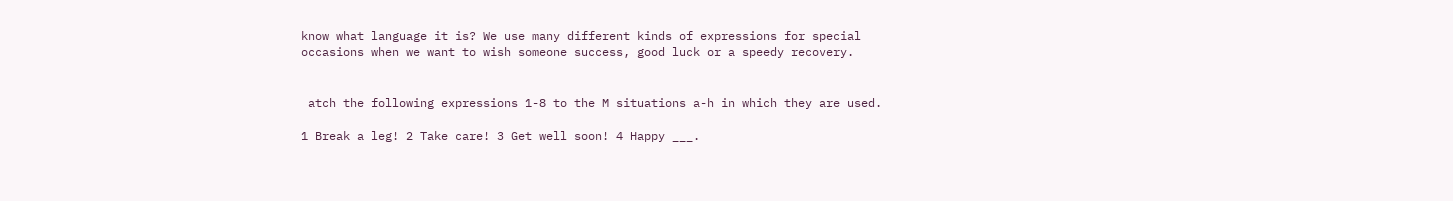know what language it is? We use many different kinds of expressions for special occasions when we want to wish someone success, good luck or a speedy recovery.


 atch the following expressions 1-8 to the M situations a-h in which they are used.

1 Break a leg! 2 Take care! 3 Get well soon! 4 Happy ___.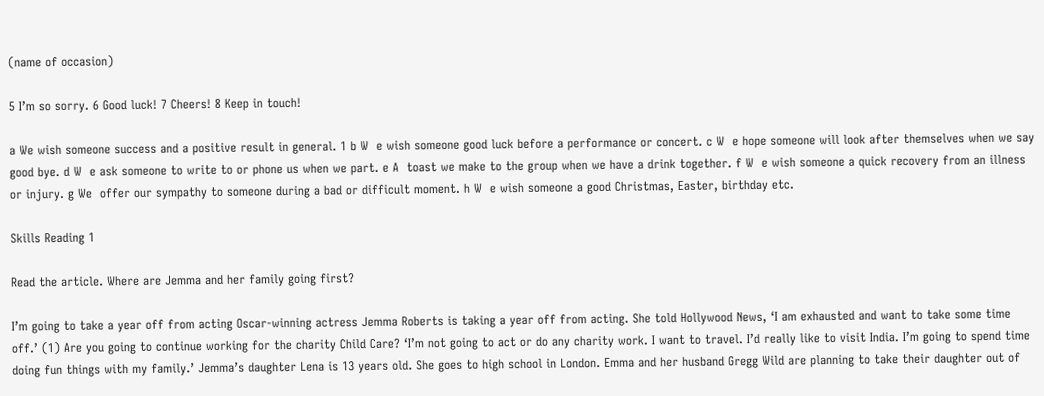(name of occasion)

5 I’m so sorry. 6 Good luck! 7 Cheers! 8 Keep in touch!

a We wish someone success and a positive result in general. 1 b W  e wish someone good luck before a performance or concert. c W  e hope someone will look after themselves when we say good bye. d W  e ask someone to write to or phone us when we part. e A  toast we make to the group when we have a drink together. f W  e wish someone a quick recovery from an illness or injury. g We  offer our sympathy to someone during a bad or difficult moment. h W  e wish someone a good Christmas, Easter, birthday etc.

Skills Reading 1

Read the article. Where are Jemma and her family going first?

I’m going to take a year off from acting Oscar-winning actress Jemma Roberts is taking a year off from acting. She told Hollywood News, ‘I am exhausted and want to take some time off.’ (1) Are you going to continue working for the charity Child Care? ‘I’m not going to act or do any charity work. I want to travel. I’d really like to visit India. I’m going to spend time doing fun things with my family.’ Jemma’s daughter Lena is 13 years old. She goes to high school in London. Emma and her husband Gregg Wild are planning to take their daughter out of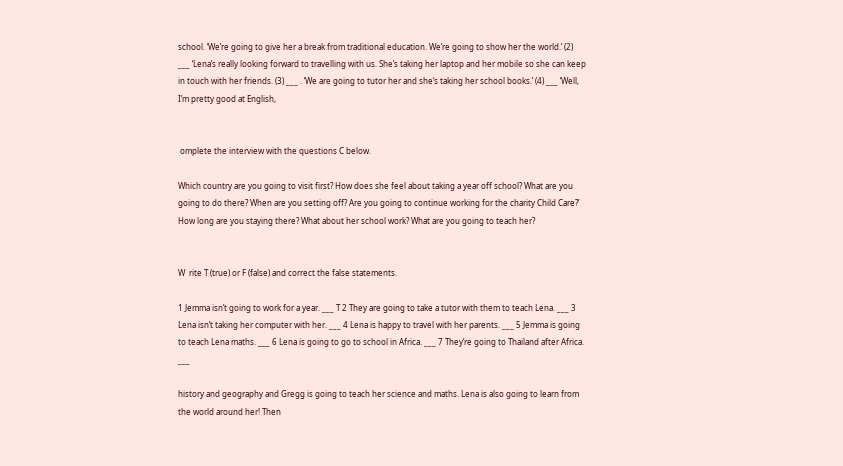school. ‘We’re going to give her a break from traditional education. We’re going to show her the world.’ (2) ___ ‘Lena’s really looking forward to travelling with us. She’s taking her laptop and her mobile so she can keep in touch with her friends. (3) ___ . ‘We are going to tutor her and she’s taking her school books.’ (4) ___ ‘Well, I’m pretty good at English,


 omplete the interview with the questions C below.

Which country are you going to visit first? How does she feel about taking a year off school? What are you going to do there? When are you setting off? Are you going to continue working for the charity Child Care?’ How long are you staying there? What about her school work? What are you going to teach her?


W  rite T (true) or F (false) and correct the false statements.

1 Jemma isn’t going to work for a year. ___ T 2 They are going to take a tutor with them to teach Lena. ___ 3 Lena isn’t taking her computer with her. ___ 4 Lena is happy to travel with her parents. ___ 5 Jemma is going to teach Lena maths. ___ 6 Lena is going to go to school in Africa. ___ 7 They’re going to Thailand after Africa. ___

history and geography and Gregg is going to teach her science and maths. Lena is also going to learn from the world around her! Then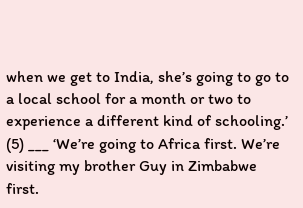when we get to India, she’s going to go to a local school for a month or two to experience a different kind of schooling.’ (5) ___ ‘We’re going to Africa first. We’re visiting my brother Guy in Zimbabwe first.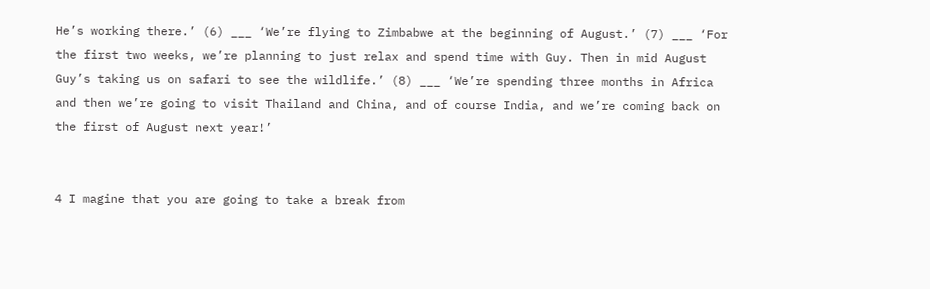He’s working there.’ (6) ___ ‘We’re flying to Zimbabwe at the beginning of August.’ (7) ___ ‘For the first two weeks, we’re planning to just relax and spend time with Guy. Then in mid August Guy’s taking us on safari to see the wildlife.’ (8) ___ ‘We’re spending three months in Africa and then we’re going to visit Thailand and China, and of course India, and we’re coming back on the first of August next year!’


4 I magine that you are going to take a break from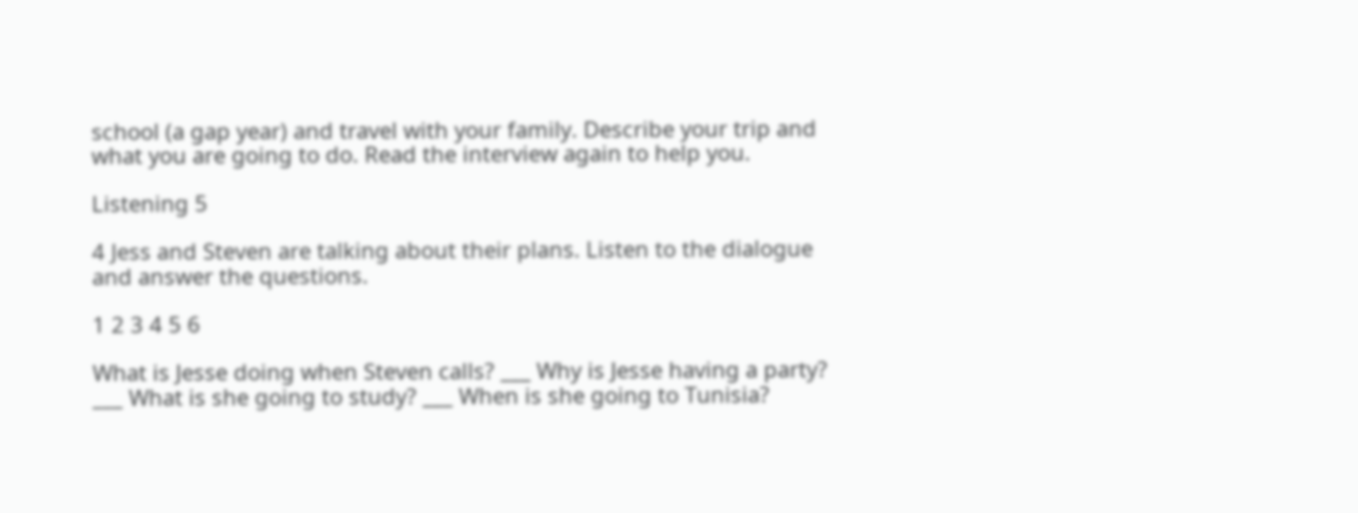school (a gap year) and travel with your family. Describe your trip and what you are going to do. Read the interview again to help you.

Listening 5

4 Jess and Steven are talking about their plans. Listen to the dialogue and answer the questions.

1 2 3 4 5 6

What is Jesse doing when Steven calls? ___ Why is Jesse having a party? ___ What is she going to study? ___ When is she going to Tunisia?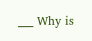___ Why is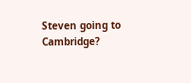Steven going to Cambridge?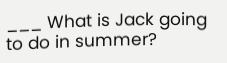___ What is Jack going to do in summer?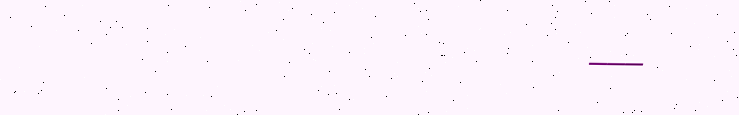___